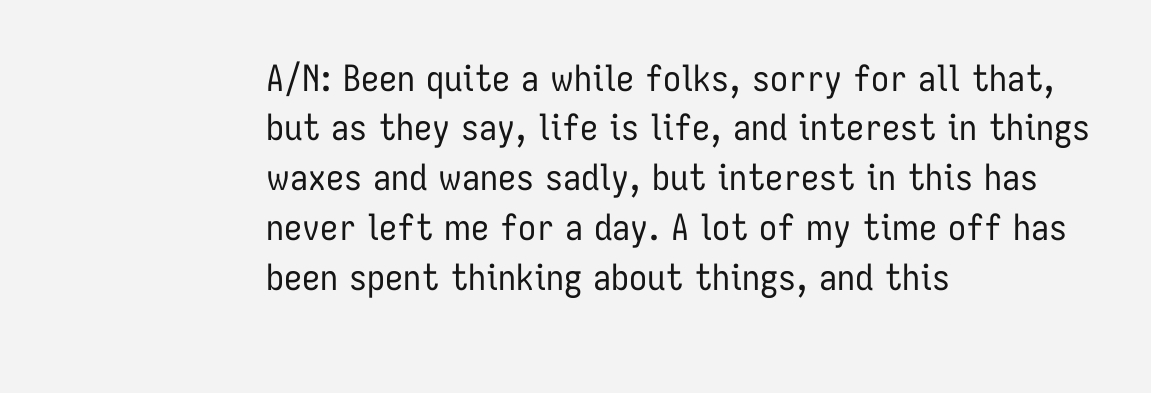A/N: Been quite a while folks, sorry for all that, but as they say, life is life, and interest in things waxes and wanes sadly, but interest in this has never left me for a day. A lot of my time off has been spent thinking about things, and this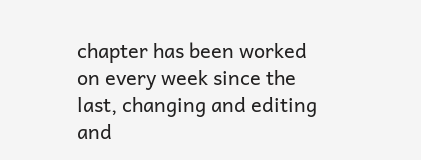chapter has been worked on every week since the last, changing and editing and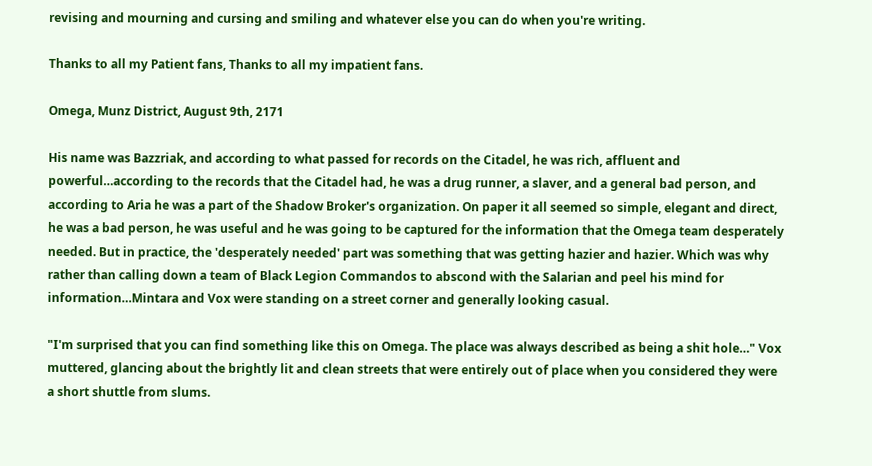revising and mourning and cursing and smiling and whatever else you can do when you're writing.

Thanks to all my Patient fans, Thanks to all my impatient fans.

Omega, Munz District, August 9th, 2171

His name was Bazzriak, and according to what passed for records on the Citadel, he was rich, affluent and powerful…according to the records that the Citadel had, he was a drug runner, a slaver, and a general bad person, and according to Aria he was a part of the Shadow Broker's organization. On paper it all seemed so simple, elegant and direct, he was a bad person, he was useful and he was going to be captured for the information that the Omega team desperately needed. But in practice, the 'desperately needed' part was something that was getting hazier and hazier. Which was why rather than calling down a team of Black Legion Commandos to abscond with the Salarian and peel his mind for information…Mintara and Vox were standing on a street corner and generally looking casual.

"I'm surprised that you can find something like this on Omega. The place was always described as being a shit hole…" Vox muttered, glancing about the brightly lit and clean streets that were entirely out of place when you considered they were a short shuttle from slums.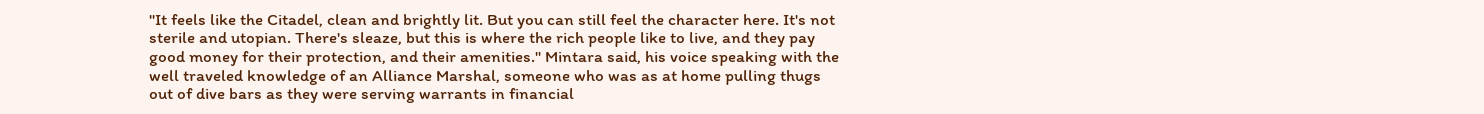"It feels like the Citadel, clean and brightly lit. But you can still feel the character here. It's not sterile and utopian. There's sleaze, but this is where the rich people like to live, and they pay good money for their protection, and their amenities." Mintara said, his voice speaking with the well traveled knowledge of an Alliance Marshal, someone who was as at home pulling thugs out of dive bars as they were serving warrants in financial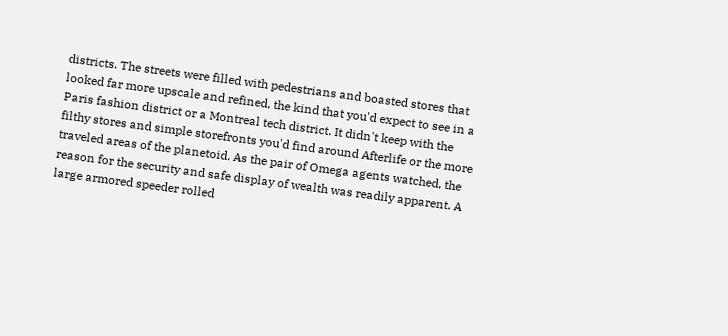districts. The streets were filled with pedestrians and boasted stores that looked far more upscale and refined, the kind that you'd expect to see in a Paris fashion district or a Montreal tech district. It didn't keep with the filthy stores and simple storefronts you'd find around Afterlife or the more traveled areas of the planetoid. As the pair of Omega agents watched, the reason for the security and safe display of wealth was readily apparent. A large armored speeder rolled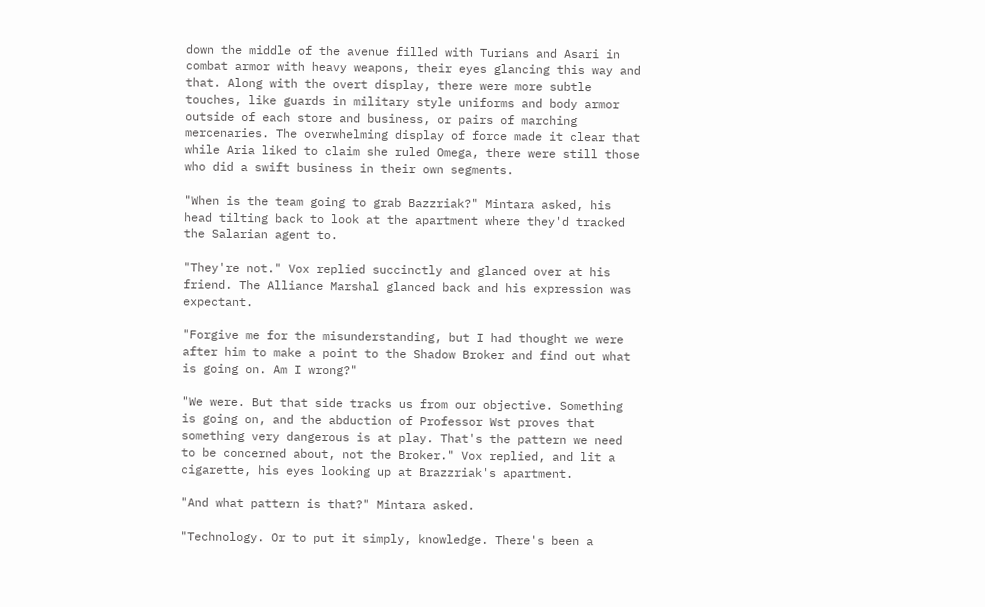down the middle of the avenue filled with Turians and Asari in combat armor with heavy weapons, their eyes glancing this way and that. Along with the overt display, there were more subtle touches, like guards in military style uniforms and body armor outside of each store and business, or pairs of marching mercenaries. The overwhelming display of force made it clear that while Aria liked to claim she ruled Omega, there were still those who did a swift business in their own segments.

"When is the team going to grab Bazzriak?" Mintara asked, his head tilting back to look at the apartment where they'd tracked the Salarian agent to.

"They're not." Vox replied succinctly and glanced over at his friend. The Alliance Marshal glanced back and his expression was expectant.

"Forgive me for the misunderstanding, but I had thought we were after him to make a point to the Shadow Broker and find out what is going on. Am I wrong?"

"We were. But that side tracks us from our objective. Something is going on, and the abduction of Professor Wst proves that something very dangerous is at play. That's the pattern we need to be concerned about, not the Broker." Vox replied, and lit a cigarette, his eyes looking up at Brazzriak's apartment.

"And what pattern is that?" Mintara asked.

"Technology. Or to put it simply, knowledge. There's been a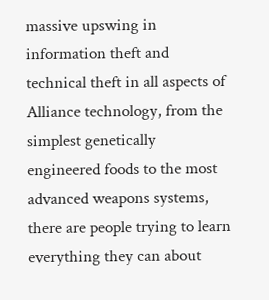massive upswing in information theft and technical theft in all aspects of Alliance technology, from the simplest genetically engineered foods to the most advanced weapons systems, there are people trying to learn everything they can about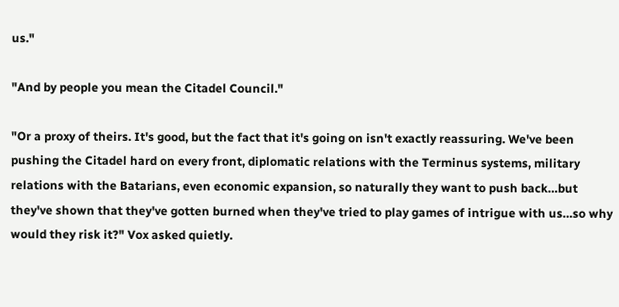us."

"And by people you mean the Citadel Council."

"Or a proxy of theirs. It's good, but the fact that it's going on isn't exactly reassuring. We've been pushing the Citadel hard on every front, diplomatic relations with the Terminus systems, military relations with the Batarians, even economic expansion, so naturally they want to push back…but they've shown that they've gotten burned when they've tried to play games of intrigue with us…so why would they risk it?" Vox asked quietly.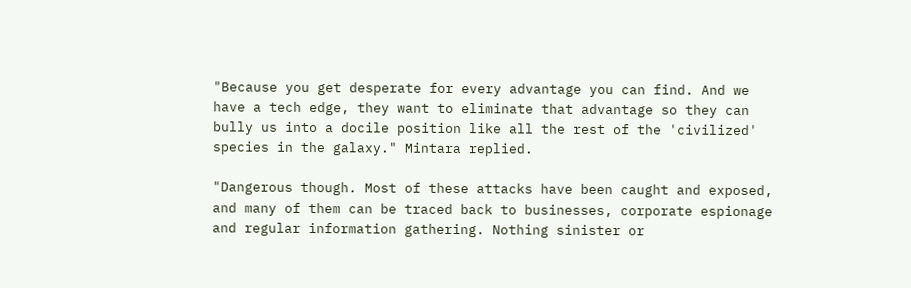"Because you get desperate for every advantage you can find. And we have a tech edge, they want to eliminate that advantage so they can bully us into a docile position like all the rest of the 'civilized' species in the galaxy." Mintara replied.

"Dangerous though. Most of these attacks have been caught and exposed, and many of them can be traced back to businesses, corporate espionage and regular information gathering. Nothing sinister or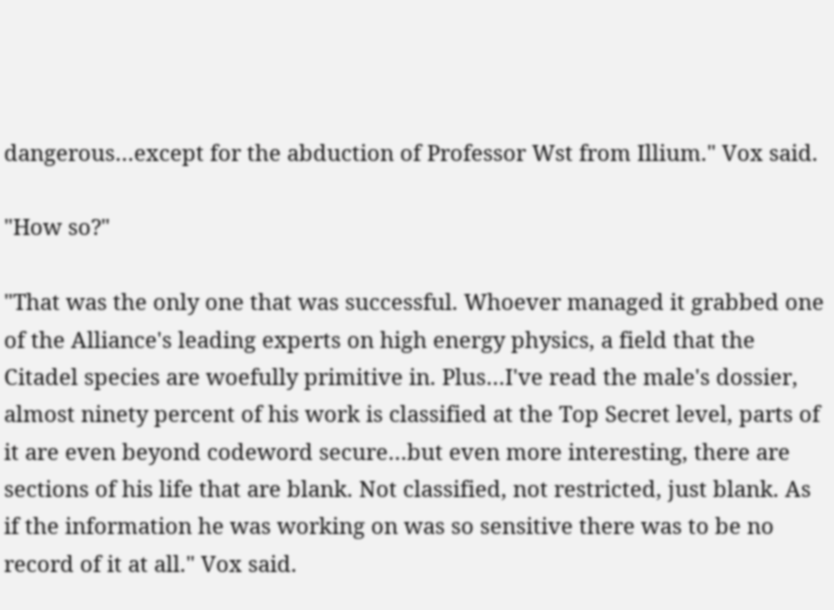dangerous…except for the abduction of Professor Wst from Illium." Vox said.

"How so?"

"That was the only one that was successful. Whoever managed it grabbed one of the Alliance's leading experts on high energy physics, a field that the Citadel species are woefully primitive in. Plus…I've read the male's dossier, almost ninety percent of his work is classified at the Top Secret level, parts of it are even beyond codeword secure…but even more interesting, there are sections of his life that are blank. Not classified, not restricted, just blank. As if the information he was working on was so sensitive there was to be no record of it at all." Vox said.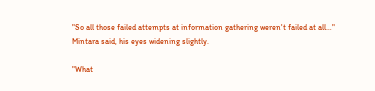"So all those failed attempts at information gathering weren't failed at all…" Mintara said, his eyes widening slightly.

"What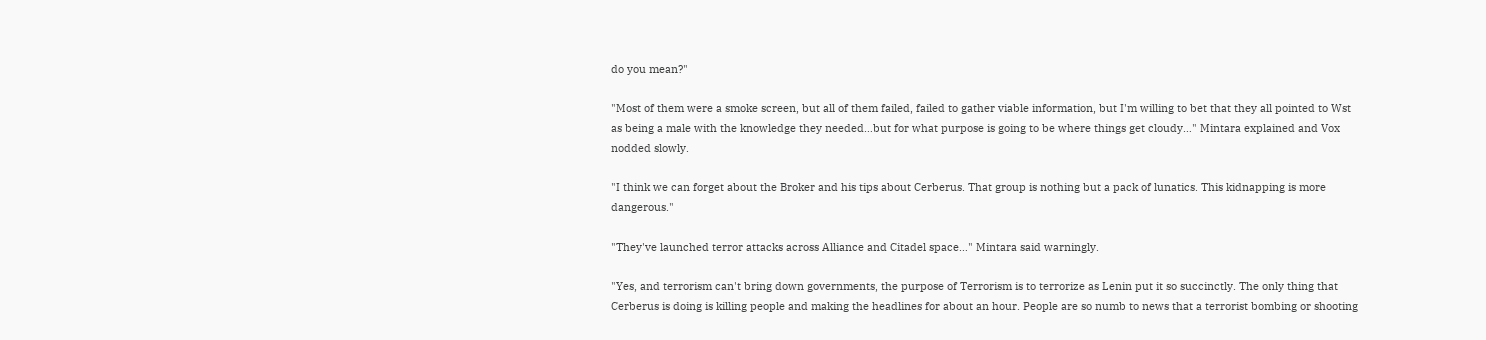do you mean?"

"Most of them were a smoke screen, but all of them failed, failed to gather viable information, but I'm willing to bet that they all pointed to Wst as being a male with the knowledge they needed…but for what purpose is going to be where things get cloudy…" Mintara explained and Vox nodded slowly.

"I think we can forget about the Broker and his tips about Cerberus. That group is nothing but a pack of lunatics. This kidnapping is more dangerous."

"They've launched terror attacks across Alliance and Citadel space…" Mintara said warningly.

"Yes, and terrorism can't bring down governments, the purpose of Terrorism is to terrorize as Lenin put it so succinctly. The only thing that Cerberus is doing is killing people and making the headlines for about an hour. People are so numb to news that a terrorist bombing or shooting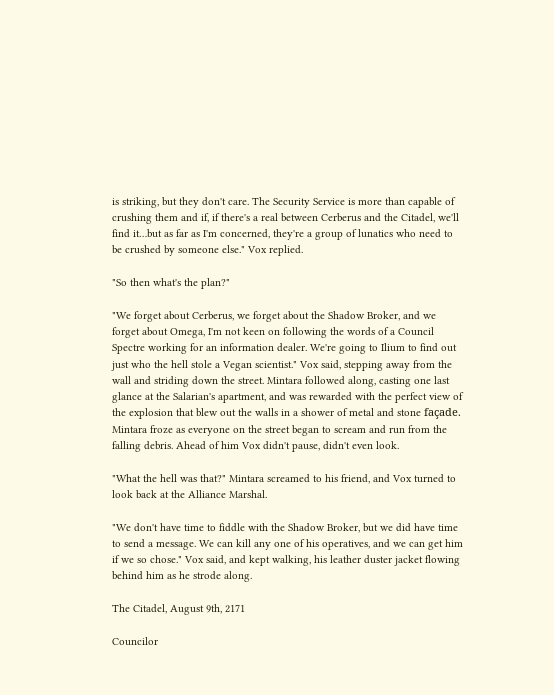is striking, but they don't care. The Security Service is more than capable of crushing them and if, if there's a real between Cerberus and the Citadel, we'll find it…but as far as I'm concerned, they're a group of lunatics who need to be crushed by someone else." Vox replied.

"So then what's the plan?"

"We forget about Cerberus, we forget about the Shadow Broker, and we forget about Omega, I'm not keen on following the words of a Council Spectre working for an information dealer. We're going to Ilium to find out just who the hell stole a Vegan scientist." Vox said, stepping away from the wall and striding down the street. Mintara followed along, casting one last glance at the Salarian's apartment, and was rewarded with the perfect view of the explosion that blew out the walls in a shower of metal and stone façade. Mintara froze as everyone on the street began to scream and run from the falling debris. Ahead of him Vox didn't pause, didn't even look.

"What the hell was that?" Mintara screamed to his friend, and Vox turned to look back at the Alliance Marshal.

"We don't have time to fiddle with the Shadow Broker, but we did have time to send a message. We can kill any one of his operatives, and we can get him if we so chose." Vox said, and kept walking, his leather duster jacket flowing behind him as he strode along.

The Citadel, August 9th, 2171

Councilor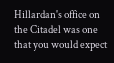Hillardan's office on the Citadel was one that you would expect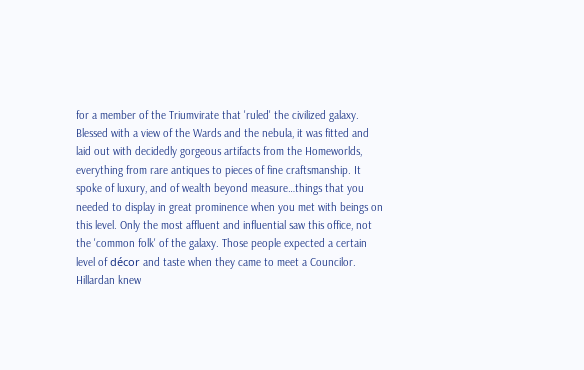for a member of the Triumvirate that 'ruled' the civilized galaxy. Blessed with a view of the Wards and the nebula, it was fitted and laid out with decidedly gorgeous artifacts from the Homeworlds, everything from rare antiques to pieces of fine craftsmanship. It spoke of luxury, and of wealth beyond measure…things that you needed to display in great prominence when you met with beings on this level. Only the most affluent and influential saw this office, not the 'common folk' of the galaxy. Those people expected a certain level of décor and taste when they came to meet a Councilor. Hillardan knew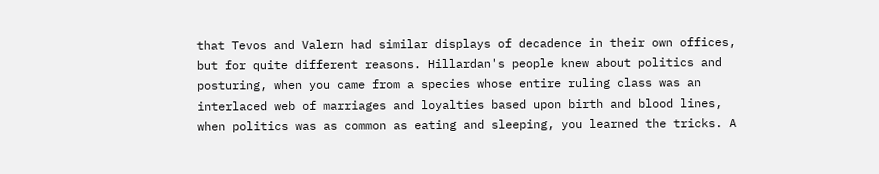that Tevos and Valern had similar displays of decadence in their own offices, but for quite different reasons. Hillardan's people knew about politics and posturing, when you came from a species whose entire ruling class was an interlaced web of marriages and loyalties based upon birth and blood lines, when politics was as common as eating and sleeping, you learned the tricks. A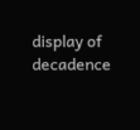display of decadence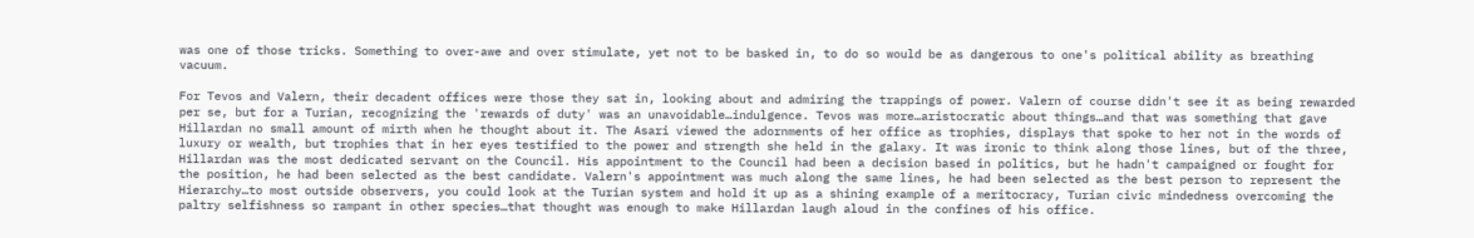was one of those tricks. Something to over-awe and over stimulate, yet not to be basked in, to do so would be as dangerous to one's political ability as breathing vacuum.

For Tevos and Valern, their decadent offices were those they sat in, looking about and admiring the trappings of power. Valern of course didn't see it as being rewarded per se, but for a Turian, recognizing the 'rewards of duty' was an unavoidable…indulgence. Tevos was more…aristocratic about things…and that was something that gave Hillardan no small amount of mirth when he thought about it. The Asari viewed the adornments of her office as trophies, displays that spoke to her not in the words of luxury or wealth, but trophies that in her eyes testified to the power and strength she held in the galaxy. It was ironic to think along those lines, but of the three, Hillardan was the most dedicated servant on the Council. His appointment to the Council had been a decision based in politics, but he hadn't campaigned or fought for the position, he had been selected as the best candidate. Valern's appointment was much along the same lines, he had been selected as the best person to represent the Hierarchy…to most outside observers, you could look at the Turian system and hold it up as a shining example of a meritocracy, Turian civic mindedness overcoming the paltry selfishness so rampant in other species…that thought was enough to make Hillardan laugh aloud in the confines of his office.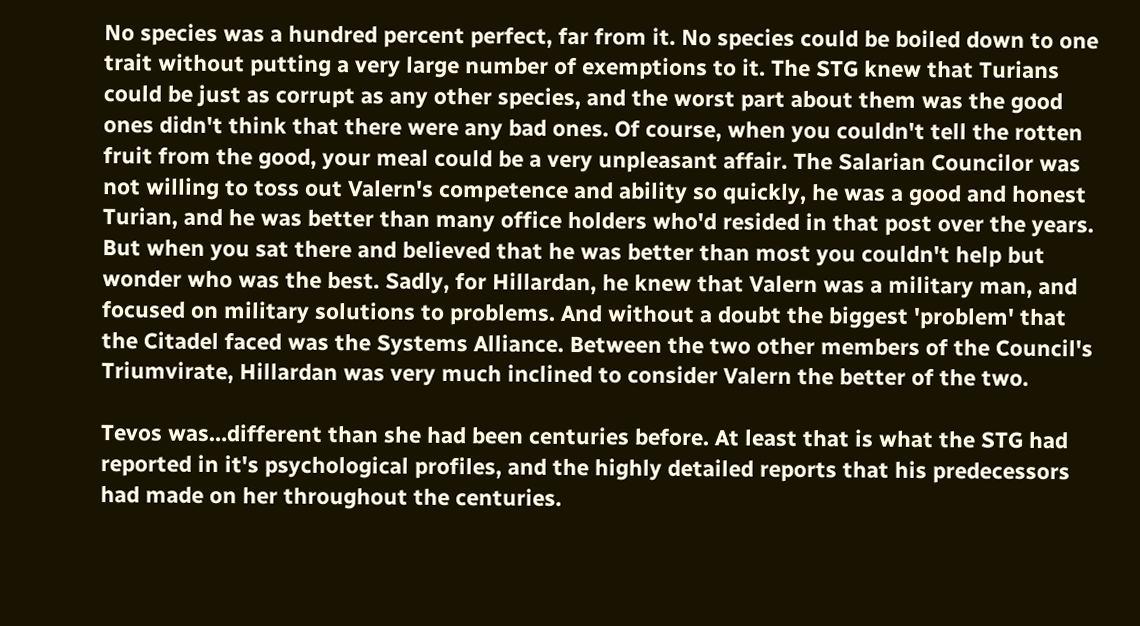No species was a hundred percent perfect, far from it. No species could be boiled down to one trait without putting a very large number of exemptions to it. The STG knew that Turians could be just as corrupt as any other species, and the worst part about them was the good ones didn't think that there were any bad ones. Of course, when you couldn't tell the rotten fruit from the good, your meal could be a very unpleasant affair. The Salarian Councilor was not willing to toss out Valern's competence and ability so quickly, he was a good and honest Turian, and he was better than many office holders who'd resided in that post over the years. But when you sat there and believed that he was better than most you couldn't help but wonder who was the best. Sadly, for Hillardan, he knew that Valern was a military man, and focused on military solutions to problems. And without a doubt the biggest 'problem' that the Citadel faced was the Systems Alliance. Between the two other members of the Council's Triumvirate, Hillardan was very much inclined to consider Valern the better of the two.

Tevos was…different than she had been centuries before. At least that is what the STG had reported in it's psychological profiles, and the highly detailed reports that his predecessors had made on her throughout the centuries.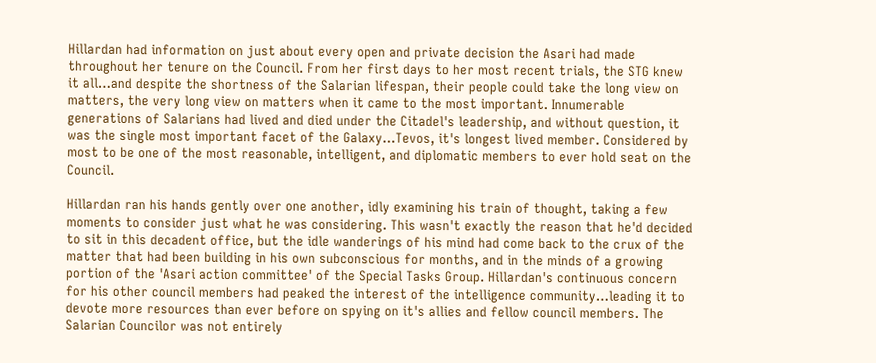Hillardan had information on just about every open and private decision the Asari had made throughout her tenure on the Council. From her first days to her most recent trials, the STG knew it all…and despite the shortness of the Salarian lifespan, their people could take the long view on matters, the very long view on matters when it came to the most important. Innumerable generations of Salarians had lived and died under the Citadel's leadership, and without question, it was the single most important facet of the Galaxy…Tevos, it's longest lived member. Considered by most to be one of the most reasonable, intelligent, and diplomatic members to ever hold seat on the Council.

Hillardan ran his hands gently over one another, idly examining his train of thought, taking a few moments to consider just what he was considering. This wasn't exactly the reason that he'd decided to sit in this decadent office, but the idle wanderings of his mind had come back to the crux of the matter that had been building in his own subconscious for months, and in the minds of a growing portion of the 'Asari action committee' of the Special Tasks Group. Hillardan's continuous concern for his other council members had peaked the interest of the intelligence community…leading it to devote more resources than ever before on spying on it's allies and fellow council members. The Salarian Councilor was not entirely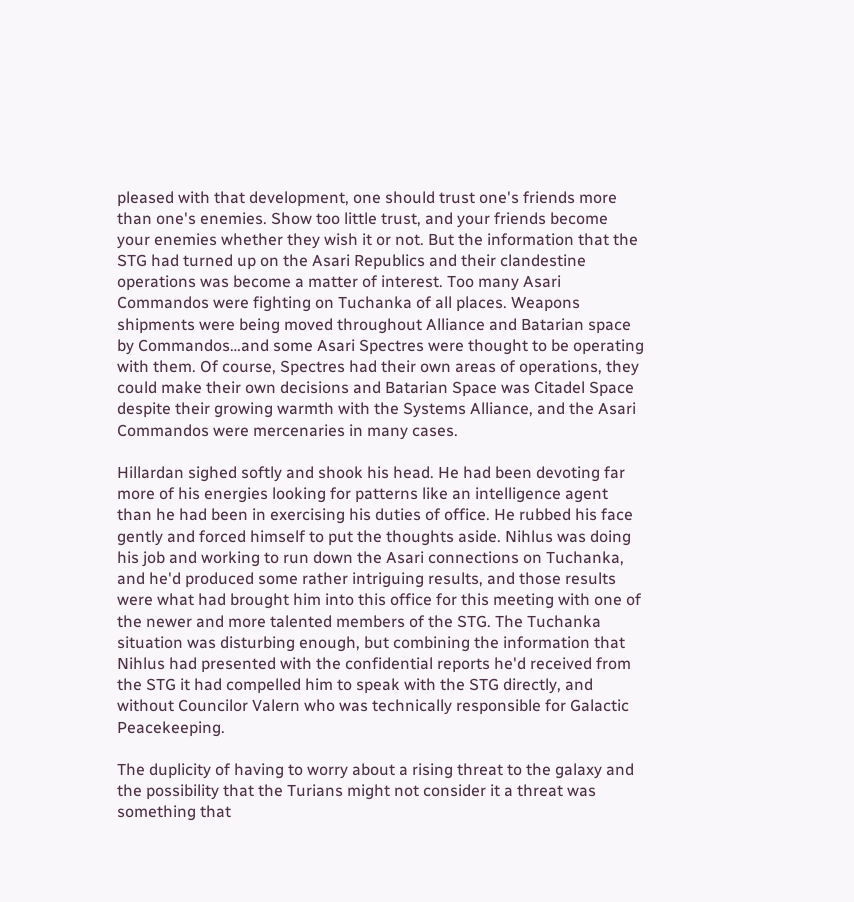pleased with that development, one should trust one's friends more than one's enemies. Show too little trust, and your friends become your enemies whether they wish it or not. But the information that the STG had turned up on the Asari Republics and their clandestine operations was become a matter of interest. Too many Asari Commandos were fighting on Tuchanka of all places. Weapons shipments were being moved throughout Alliance and Batarian space by Commandos…and some Asari Spectres were thought to be operating with them. Of course, Spectres had their own areas of operations, they could make their own decisions and Batarian Space was Citadel Space despite their growing warmth with the Systems Alliance, and the Asari Commandos were mercenaries in many cases.

Hillardan sighed softly and shook his head. He had been devoting far more of his energies looking for patterns like an intelligence agent than he had been in exercising his duties of office. He rubbed his face gently and forced himself to put the thoughts aside. Nihlus was doing his job and working to run down the Asari connections on Tuchanka, and he'd produced some rather intriguing results, and those results were what had brought him into this office for this meeting with one of the newer and more talented members of the STG. The Tuchanka situation was disturbing enough, but combining the information that Nihlus had presented with the confidential reports he'd received from the STG it had compelled him to speak with the STG directly, and without Councilor Valern who was technically responsible for Galactic Peacekeeping.

The duplicity of having to worry about a rising threat to the galaxy and the possibility that the Turians might not consider it a threat was something that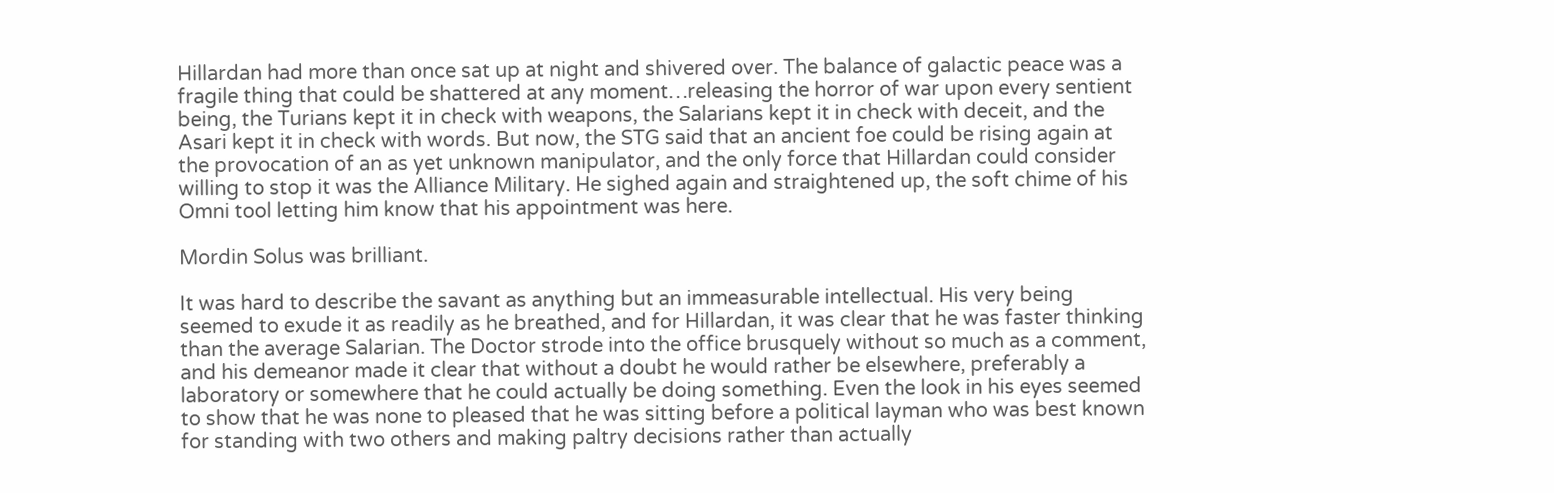Hillardan had more than once sat up at night and shivered over. The balance of galactic peace was a fragile thing that could be shattered at any moment…releasing the horror of war upon every sentient being, the Turians kept it in check with weapons, the Salarians kept it in check with deceit, and the Asari kept it in check with words. But now, the STG said that an ancient foe could be rising again at the provocation of an as yet unknown manipulator, and the only force that Hillardan could consider willing to stop it was the Alliance Military. He sighed again and straightened up, the soft chime of his Omni tool letting him know that his appointment was here.

Mordin Solus was brilliant.

It was hard to describe the savant as anything but an immeasurable intellectual. His very being seemed to exude it as readily as he breathed, and for Hillardan, it was clear that he was faster thinking than the average Salarian. The Doctor strode into the office brusquely without so much as a comment, and his demeanor made it clear that without a doubt he would rather be elsewhere, preferably a laboratory or somewhere that he could actually be doing something. Even the look in his eyes seemed to show that he was none to pleased that he was sitting before a political layman who was best known for standing with two others and making paltry decisions rather than actually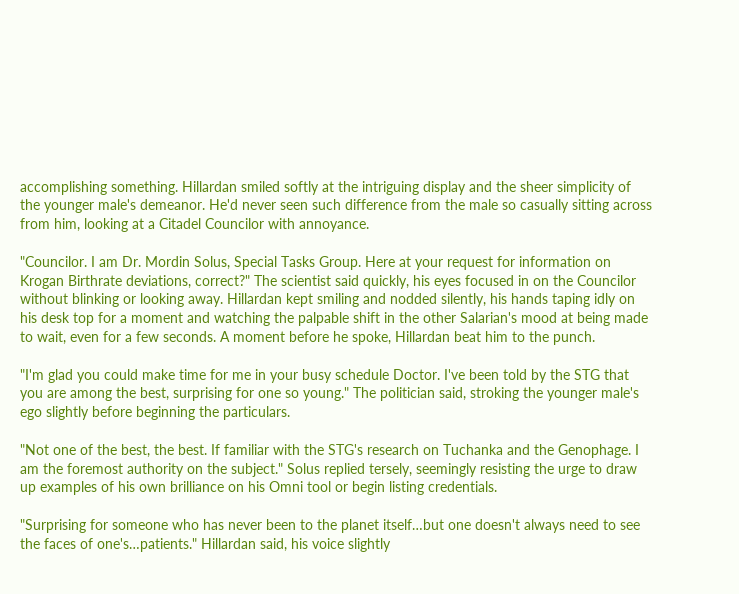accomplishing something. Hillardan smiled softly at the intriguing display and the sheer simplicity of the younger male's demeanor. He'd never seen such difference from the male so casually sitting across from him, looking at a Citadel Councilor with annoyance.

"Councilor. I am Dr. Mordin Solus, Special Tasks Group. Here at your request for information on Krogan Birthrate deviations, correct?" The scientist said quickly, his eyes focused in on the Councilor without blinking or looking away. Hillardan kept smiling and nodded silently, his hands taping idly on his desk top for a moment and watching the palpable shift in the other Salarian's mood at being made to wait, even for a few seconds. A moment before he spoke, Hillardan beat him to the punch.

"I'm glad you could make time for me in your busy schedule Doctor. I've been told by the STG that you are among the best, surprising for one so young." The politician said, stroking the younger male's ego slightly before beginning the particulars.

"Not one of the best, the best. If familiar with the STG's research on Tuchanka and the Genophage. I am the foremost authority on the subject." Solus replied tersely, seemingly resisting the urge to draw up examples of his own brilliance on his Omni tool or begin listing credentials.

"Surprising for someone who has never been to the planet itself…but one doesn't always need to see the faces of one's…patients." Hillardan said, his voice slightly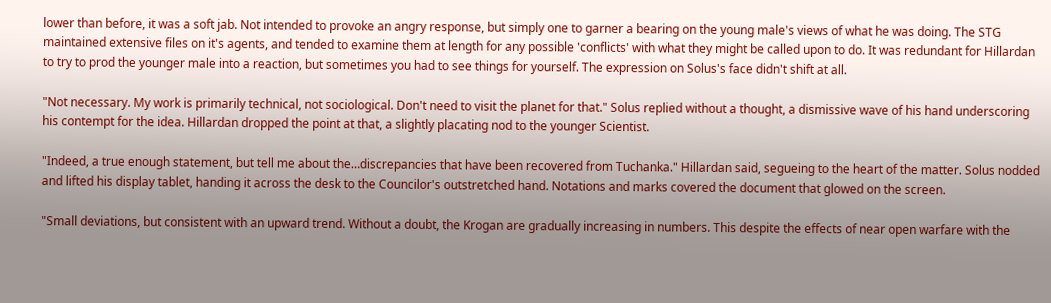lower than before, it was a soft jab. Not intended to provoke an angry response, but simply one to garner a bearing on the young male's views of what he was doing. The STG maintained extensive files on it's agents, and tended to examine them at length for any possible 'conflicts' with what they might be called upon to do. It was redundant for Hillardan to try to prod the younger male into a reaction, but sometimes you had to see things for yourself. The expression on Solus's face didn't shift at all.

"Not necessary. My work is primarily technical, not sociological. Don't need to visit the planet for that." Solus replied without a thought, a dismissive wave of his hand underscoring his contempt for the idea. Hillardan dropped the point at that, a slightly placating nod to the younger Scientist.

"Indeed, a true enough statement, but tell me about the…discrepancies that have been recovered from Tuchanka." Hillardan said, segueing to the heart of the matter. Solus nodded and lifted his display tablet, handing it across the desk to the Councilor's outstretched hand. Notations and marks covered the document that glowed on the screen.

"Small deviations, but consistent with an upward trend. Without a doubt, the Krogan are gradually increasing in numbers. This despite the effects of near open warfare with the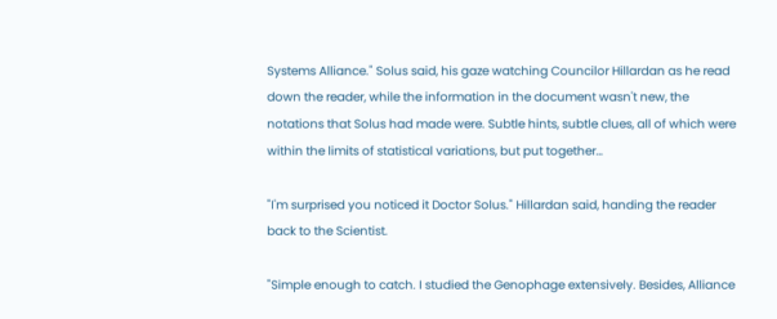Systems Alliance." Solus said, his gaze watching Councilor Hillardan as he read down the reader, while the information in the document wasn't new, the notations that Solus had made were. Subtle hints, subtle clues, all of which were within the limits of statistical variations, but put together…

"I'm surprised you noticed it Doctor Solus." Hillardan said, handing the reader back to the Scientist.

"Simple enough to catch. I studied the Genophage extensively. Besides, Alliance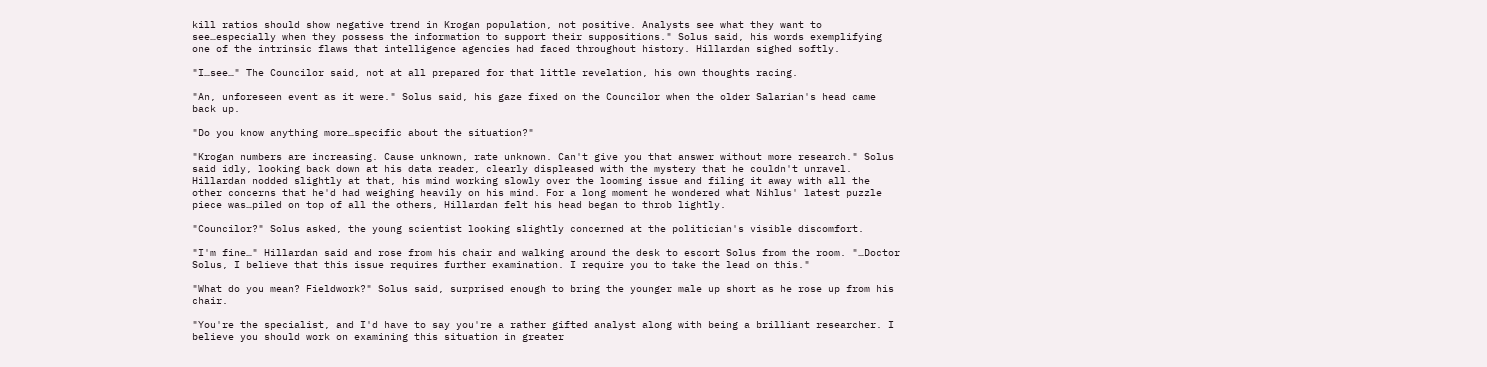kill ratios should show negative trend in Krogan population, not positive. Analysts see what they want to see…especially when they possess the information to support their suppositions." Solus said, his words exemplifying one of the intrinsic flaws that intelligence agencies had faced throughout history. Hillardan sighed softly.

"I…see…" The Councilor said, not at all prepared for that little revelation, his own thoughts racing.

"An, unforeseen event as it were." Solus said, his gaze fixed on the Councilor when the older Salarian's head came back up.

"Do you know anything more…specific about the situation?"

"Krogan numbers are increasing. Cause unknown, rate unknown. Can't give you that answer without more research." Solus said idly, looking back down at his data reader, clearly displeased with the mystery that he couldn't unravel. Hillardan nodded slightly at that, his mind working slowly over the looming issue and filing it away with all the other concerns that he'd had weighing heavily on his mind. For a long moment he wondered what Nihlus' latest puzzle piece was…piled on top of all the others, Hillardan felt his head began to throb lightly.

"Councilor?" Solus asked, the young scientist looking slightly concerned at the politician's visible discomfort.

"I'm fine…" Hillardan said and rose from his chair and walking around the desk to escort Solus from the room. "…Doctor Solus, I believe that this issue requires further examination. I require you to take the lead on this."

"What do you mean? Fieldwork?" Solus said, surprised enough to bring the younger male up short as he rose up from his chair.

"You're the specialist, and I'd have to say you're a rather gifted analyst along with being a brilliant researcher. I believe you should work on examining this situation in greater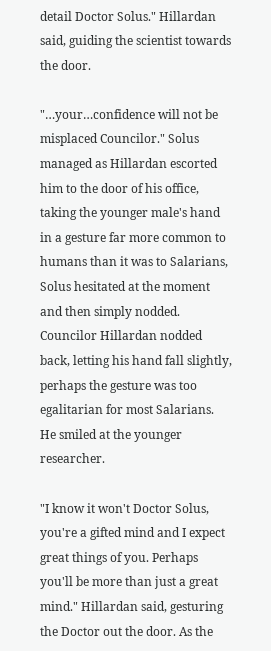detail Doctor Solus." Hillardan said, guiding the scientist towards the door.

"…your…confidence will not be misplaced Councilor." Solus managed as Hillardan escorted him to the door of his office, taking the younger male's hand in a gesture far more common to humans than it was to Salarians, Solus hesitated at the moment and then simply nodded. Councilor Hillardan nodded back, letting his hand fall slightly, perhaps the gesture was too egalitarian for most Salarians. He smiled at the younger researcher.

"I know it won't Doctor Solus, you're a gifted mind and I expect great things of you. Perhaps you'll be more than just a great mind." Hillardan said, gesturing the Doctor out the door. As the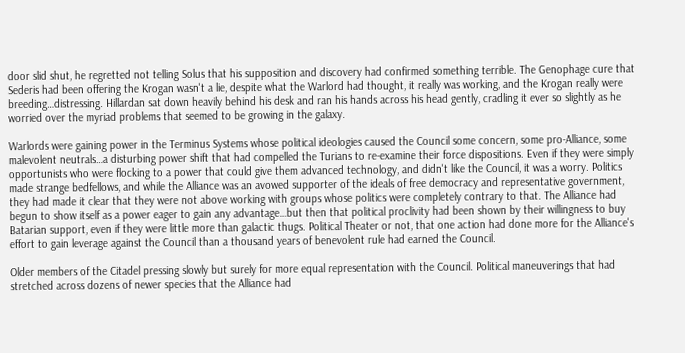door slid shut, he regretted not telling Solus that his supposition and discovery had confirmed something terrible. The Genophage cure that Sederis had been offering the Krogan wasn't a lie, despite what the Warlord had thought, it really was working, and the Krogan really were breeding…distressing. Hillardan sat down heavily behind his desk and ran his hands across his head gently, cradling it ever so slightly as he worried over the myriad problems that seemed to be growing in the galaxy.

Warlords were gaining power in the Terminus Systems whose political ideologies caused the Council some concern, some pro-Alliance, some malevolent neutrals…a disturbing power shift that had compelled the Turians to re-examine their force dispositions. Even if they were simply opportunists who were flocking to a power that could give them advanced technology, and didn't like the Council, it was a worry. Politics made strange bedfellows, and while the Alliance was an avowed supporter of the ideals of free democracy and representative government, they had made it clear that they were not above working with groups whose politics were completely contrary to that. The Alliance had begun to show itself as a power eager to gain any advantage…but then that political proclivity had been shown by their willingness to buy Batarian support, even if they were little more than galactic thugs. Political Theater or not, that one action had done more for the Alliance's effort to gain leverage against the Council than a thousand years of benevolent rule had earned the Council.

Older members of the Citadel pressing slowly but surely for more equal representation with the Council. Political maneuverings that had stretched across dozens of newer species that the Alliance had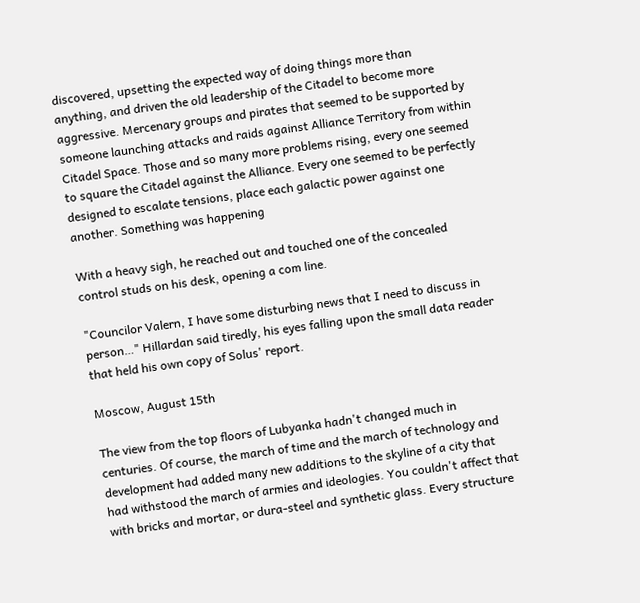discovered, upsetting the expected way of doing things more than anything, and driven the old leadership of the Citadel to become more aggressive. Mercenary groups and pirates that seemed to be supported by someone launching attacks and raids against Alliance Territory from within Citadel Space. Those and so many more problems rising, every one seemed to square the Citadel against the Alliance. Every one seemed to be perfectly designed to escalate tensions, place each galactic power against one another. Something was happening

With a heavy sigh, he reached out and touched one of the concealed control studs on his desk, opening a com line.

"Councilor Valern, I have some disturbing news that I need to discuss in person…" Hillardan said tiredly, his eyes falling upon the small data reader that held his own copy of Solus' report.

Moscow, August 15th

The view from the top floors of Lubyanka hadn't changed much in centuries. Of course, the march of time and the march of technology and development had added many new additions to the skyline of a city that had withstood the march of armies and ideologies. You couldn't affect that with bricks and mortar, or dura-steel and synthetic glass. Every structure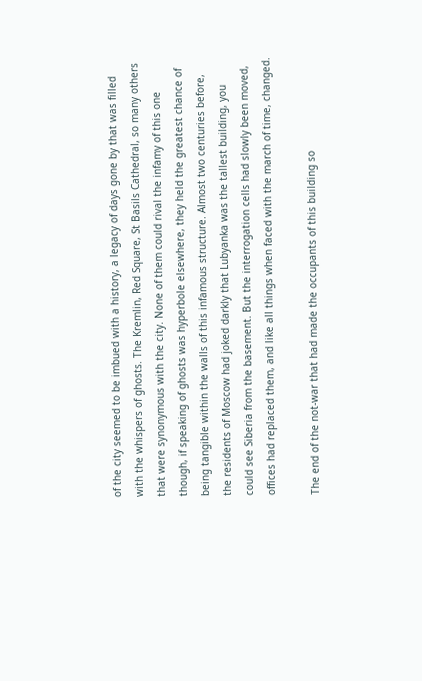of the city seemed to be imbued with a history, a legacy of days gone by that was filled with the whispers of ghosts. The Kremlin, Red Square, St Basils Cathedral, so many others that were synonymous with the city. None of them could rival the infamy of this one though, if speaking of ghosts was hyperbole elsewhere, they held the greatest chance of being tangible within the walls of this infamous structure. Almost two centuries before, the residents of Moscow had joked darkly that Lubyanka was the tallest building, you could see Siberia from the basement. But the interrogation cells had slowly been moved, offices had replaced them, and like all things when faced with the march of time, changed.

The end of the not-war that had made the occupants of this building so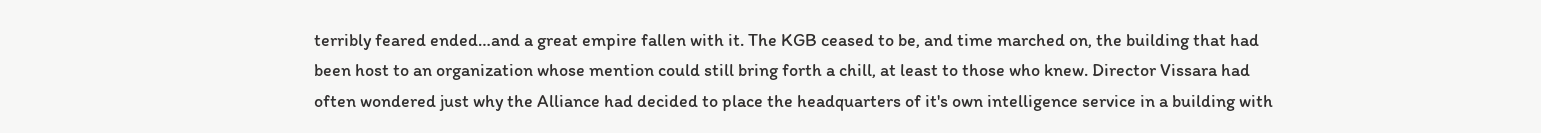terribly feared ended…and a great empire fallen with it. The KGB ceased to be, and time marched on, the building that had been host to an organization whose mention could still bring forth a chill, at least to those who knew. Director Vissara had often wondered just why the Alliance had decided to place the headquarters of it's own intelligence service in a building with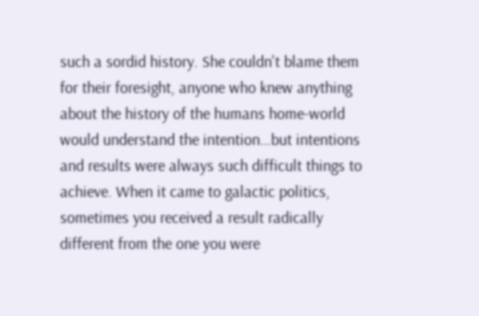such a sordid history. She couldn't blame them for their foresight, anyone who knew anything about the history of the humans home-world would understand the intention…but intentions and results were always such difficult things to achieve. When it came to galactic politics, sometimes you received a result radically different from the one you were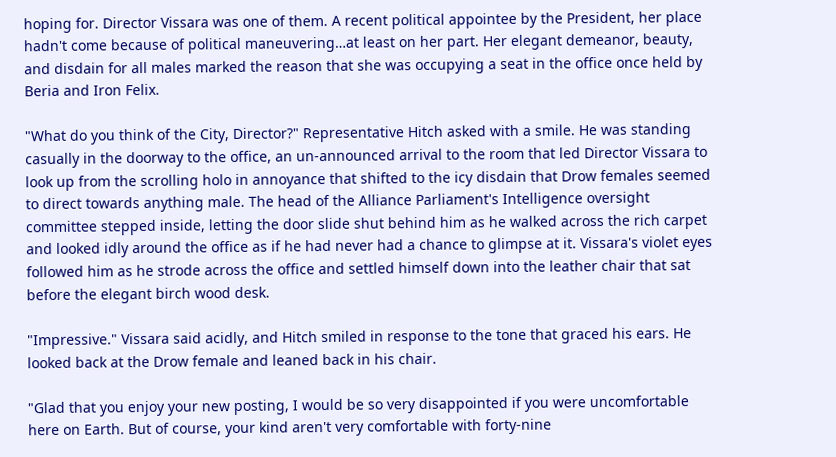hoping for. Director Vissara was one of them. A recent political appointee by the President, her place hadn't come because of political maneuvering…at least on her part. Her elegant demeanor, beauty, and disdain for all males marked the reason that she was occupying a seat in the office once held by Beria and Iron Felix.

"What do you think of the City, Director?" Representative Hitch asked with a smile. He was standing casually in the doorway to the office, an un-announced arrival to the room that led Director Vissara to look up from the scrolling holo in annoyance that shifted to the icy disdain that Drow females seemed to direct towards anything male. The head of the Alliance Parliament's Intelligence oversight committee stepped inside, letting the door slide shut behind him as he walked across the rich carpet and looked idly around the office as if he had never had a chance to glimpse at it. Vissara's violet eyes followed him as he strode across the office and settled himself down into the leather chair that sat before the elegant birch wood desk.

"Impressive." Vissara said acidly, and Hitch smiled in response to the tone that graced his ears. He looked back at the Drow female and leaned back in his chair.

"Glad that you enjoy your new posting, I would be so very disappointed if you were uncomfortable here on Earth. But of course, your kind aren't very comfortable with forty-nine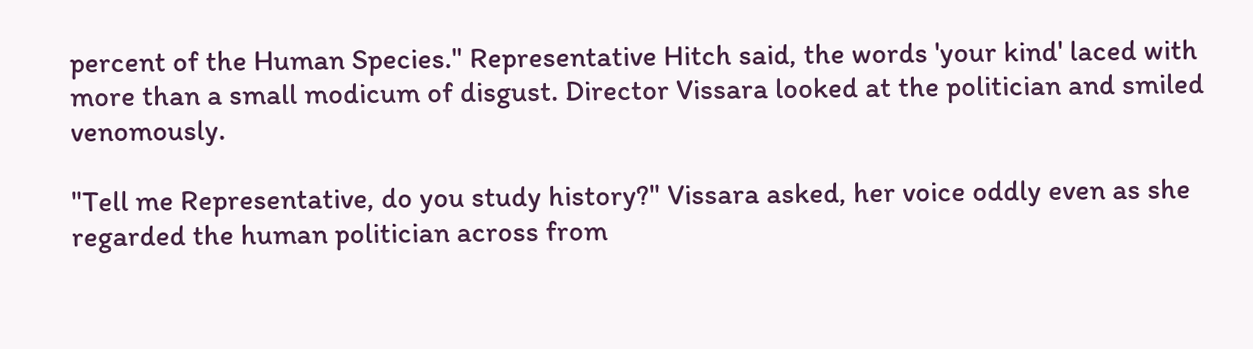percent of the Human Species." Representative Hitch said, the words 'your kind' laced with more than a small modicum of disgust. Director Vissara looked at the politician and smiled venomously.

"Tell me Representative, do you study history?" Vissara asked, her voice oddly even as she regarded the human politician across from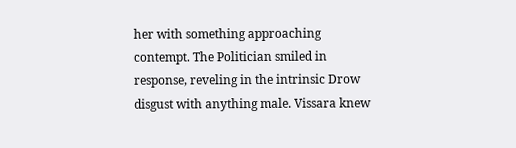her with something approaching contempt. The Politician smiled in response, reveling in the intrinsic Drow disgust with anything male. Vissara knew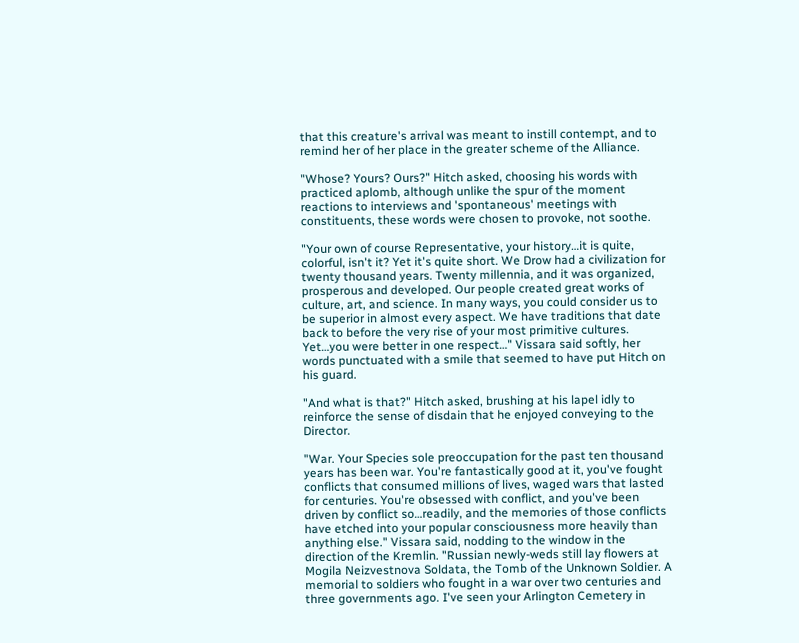that this creature's arrival was meant to instill contempt, and to remind her of her place in the greater scheme of the Alliance.

"Whose? Yours? Ours?" Hitch asked, choosing his words with practiced aplomb, although unlike the spur of the moment reactions to interviews and 'spontaneous' meetings with constituents, these words were chosen to provoke, not soothe.

"Your own of course Representative, your history…it is quite, colorful, isn't it? Yet it's quite short. We Drow had a civilization for twenty thousand years. Twenty millennia, and it was organized, prosperous and developed. Our people created great works of culture, art, and science. In many ways, you could consider us to be superior in almost every aspect. We have traditions that date back to before the very rise of your most primitive cultures. Yet…you were better in one respect…" Vissara said softly, her words punctuated with a smile that seemed to have put Hitch on his guard.

"And what is that?" Hitch asked, brushing at his lapel idly to reinforce the sense of disdain that he enjoyed conveying to the Director.

"War. Your Species sole preoccupation for the past ten thousand years has been war. You're fantastically good at it, you've fought conflicts that consumed millions of lives, waged wars that lasted for centuries. You're obsessed with conflict, and you've been driven by conflict so…readily, and the memories of those conflicts have etched into your popular consciousness more heavily than anything else." Vissara said, nodding to the window in the direction of the Kremlin. "Russian newly-weds still lay flowers at Mogila Neizvestnova Soldata, the Tomb of the Unknown Soldier. A memorial to soldiers who fought in a war over two centuries and three governments ago. I've seen your Arlington Cemetery in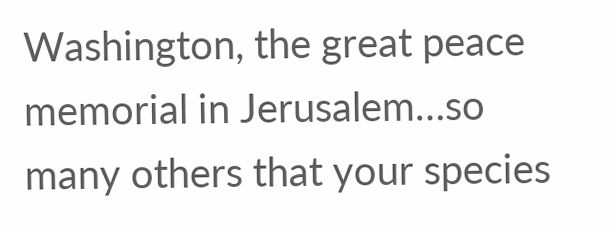Washington, the great peace memorial in Jerusalem…so many others that your species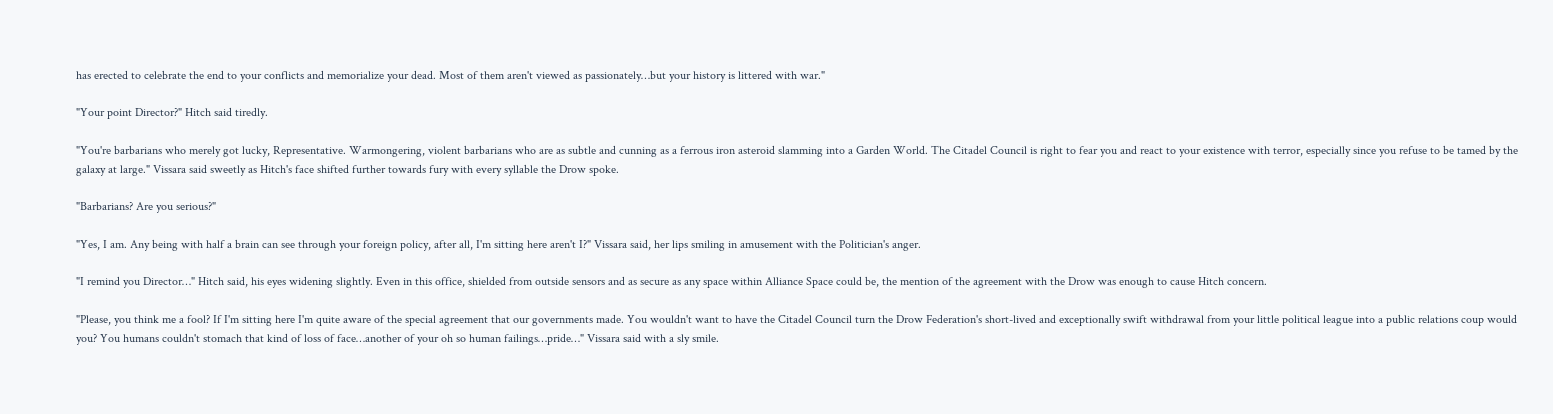has erected to celebrate the end to your conflicts and memorialize your dead. Most of them aren't viewed as passionately…but your history is littered with war."

"Your point Director?" Hitch said tiredly.

"You're barbarians who merely got lucky, Representative. Warmongering, violent barbarians who are as subtle and cunning as a ferrous iron asteroid slamming into a Garden World. The Citadel Council is right to fear you and react to your existence with terror, especially since you refuse to be tamed by the galaxy at large." Vissara said sweetly as Hitch's face shifted further towards fury with every syllable the Drow spoke.

"Barbarians? Are you serious?"

"Yes, I am. Any being with half a brain can see through your foreign policy, after all, I'm sitting here aren't I?" Vissara said, her lips smiling in amusement with the Politician's anger.

"I remind you Director…" Hitch said, his eyes widening slightly. Even in this office, shielded from outside sensors and as secure as any space within Alliance Space could be, the mention of the agreement with the Drow was enough to cause Hitch concern.

"Please, you think me a fool? If I'm sitting here I'm quite aware of the special agreement that our governments made. You wouldn't want to have the Citadel Council turn the Drow Federation's short-lived and exceptionally swift withdrawal from your little political league into a public relations coup would you? You humans couldn't stomach that kind of loss of face…another of your oh so human failings…pride…" Vissara said with a sly smile.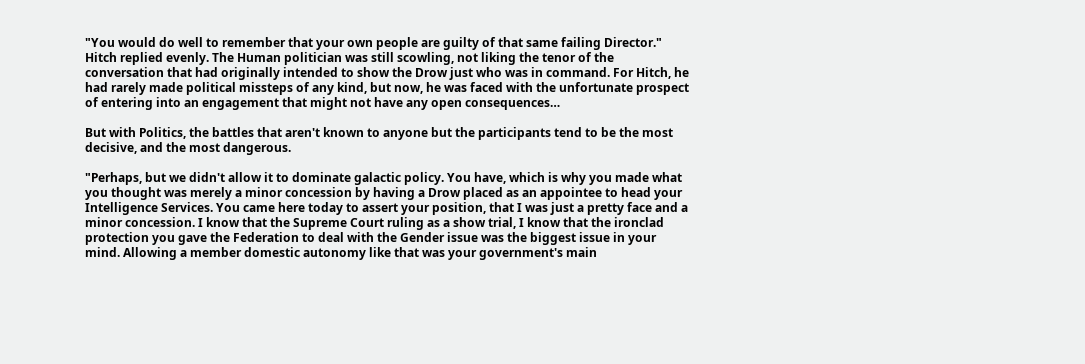"You would do well to remember that your own people are guilty of that same failing Director." Hitch replied evenly. The Human politician was still scowling, not liking the tenor of the conversation that had originally intended to show the Drow just who was in command. For Hitch, he had rarely made political missteps of any kind, but now, he was faced with the unfortunate prospect of entering into an engagement that might not have any open consequences…

But with Politics, the battles that aren't known to anyone but the participants tend to be the most decisive, and the most dangerous.

"Perhaps, but we didn't allow it to dominate galactic policy. You have, which is why you made what you thought was merely a minor concession by having a Drow placed as an appointee to head your Intelligence Services. You came here today to assert your position, that I was just a pretty face and a minor concession. I know that the Supreme Court ruling as a show trial, I know that the ironclad protection you gave the Federation to deal with the Gender issue was the biggest issue in your mind. Allowing a member domestic autonomy like that was your government's main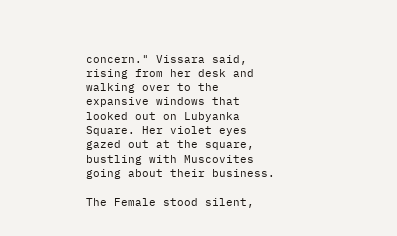concern." Vissara said, rising from her desk and walking over to the expansive windows that looked out on Lubyanka Square. Her violet eyes gazed out at the square, bustling with Muscovites going about their business.

The Female stood silent,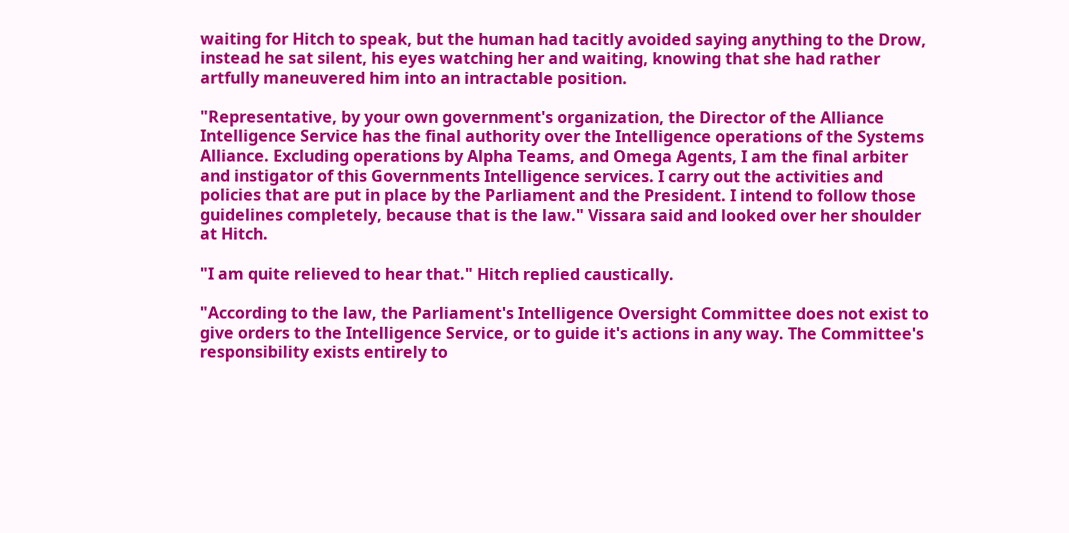waiting for Hitch to speak, but the human had tacitly avoided saying anything to the Drow, instead he sat silent, his eyes watching her and waiting, knowing that she had rather artfully maneuvered him into an intractable position.

"Representative, by your own government's organization, the Director of the Alliance Intelligence Service has the final authority over the Intelligence operations of the Systems Alliance. Excluding operations by Alpha Teams, and Omega Agents, I am the final arbiter and instigator of this Governments Intelligence services. I carry out the activities and policies that are put in place by the Parliament and the President. I intend to follow those guidelines completely, because that is the law." Vissara said and looked over her shoulder at Hitch.

"I am quite relieved to hear that." Hitch replied caustically.

"According to the law, the Parliament's Intelligence Oversight Committee does not exist to give orders to the Intelligence Service, or to guide it's actions in any way. The Committee's responsibility exists entirely to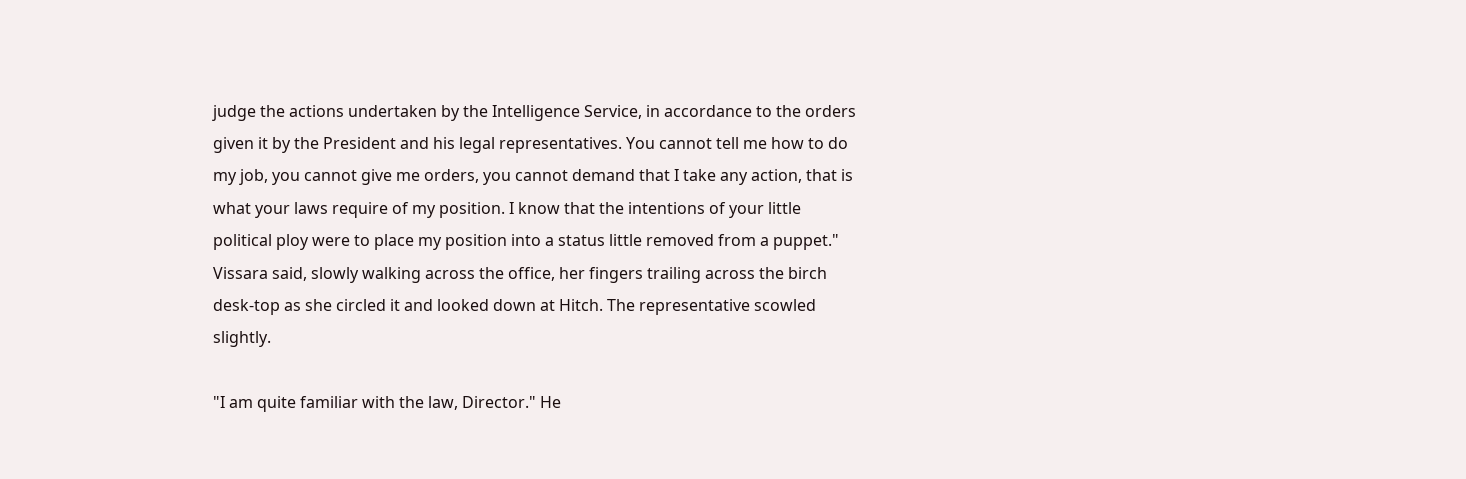judge the actions undertaken by the Intelligence Service, in accordance to the orders given it by the President and his legal representatives. You cannot tell me how to do my job, you cannot give me orders, you cannot demand that I take any action, that is what your laws require of my position. I know that the intentions of your little political ploy were to place my position into a status little removed from a puppet." Vissara said, slowly walking across the office, her fingers trailing across the birch desk-top as she circled it and looked down at Hitch. The representative scowled slightly.

"I am quite familiar with the law, Director." He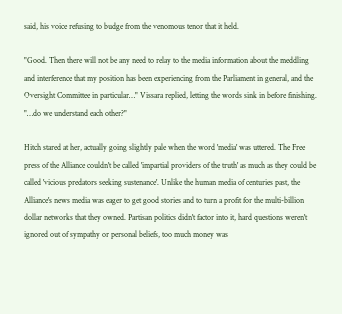said, his voice refusing to budge from the venomous tenor that it held.

"Good. Then there will not be any need to relay to the media information about the meddling and interference that my position has been experiencing from the Parliament in general, and the Oversight Committee in particular…" Vissara replied, letting the words sink in before finishing. "…do we understand each other?"

Hitch stared at her, actually going slightly pale when the word 'media' was uttered. The Free press of the Alliance couldn't be called 'impartial providers of the truth' as much as they could be called 'vicious predators seeking sustenance'. Unlike the human media of centuries past, the Alliance's news media was eager to get good stories and to turn a profit for the multi-billion dollar networks that they owned. Partisan politics didn't factor into it, hard questions weren't ignored out of sympathy or personal beliefs, too much money was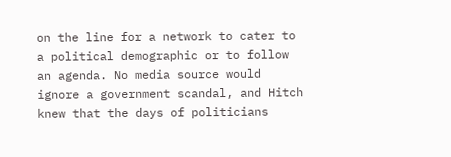on the line for a network to cater to a political demographic or to follow an agenda. No media source would ignore a government scandal, and Hitch knew that the days of politicians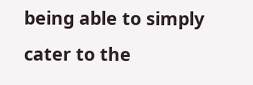being able to simply cater to the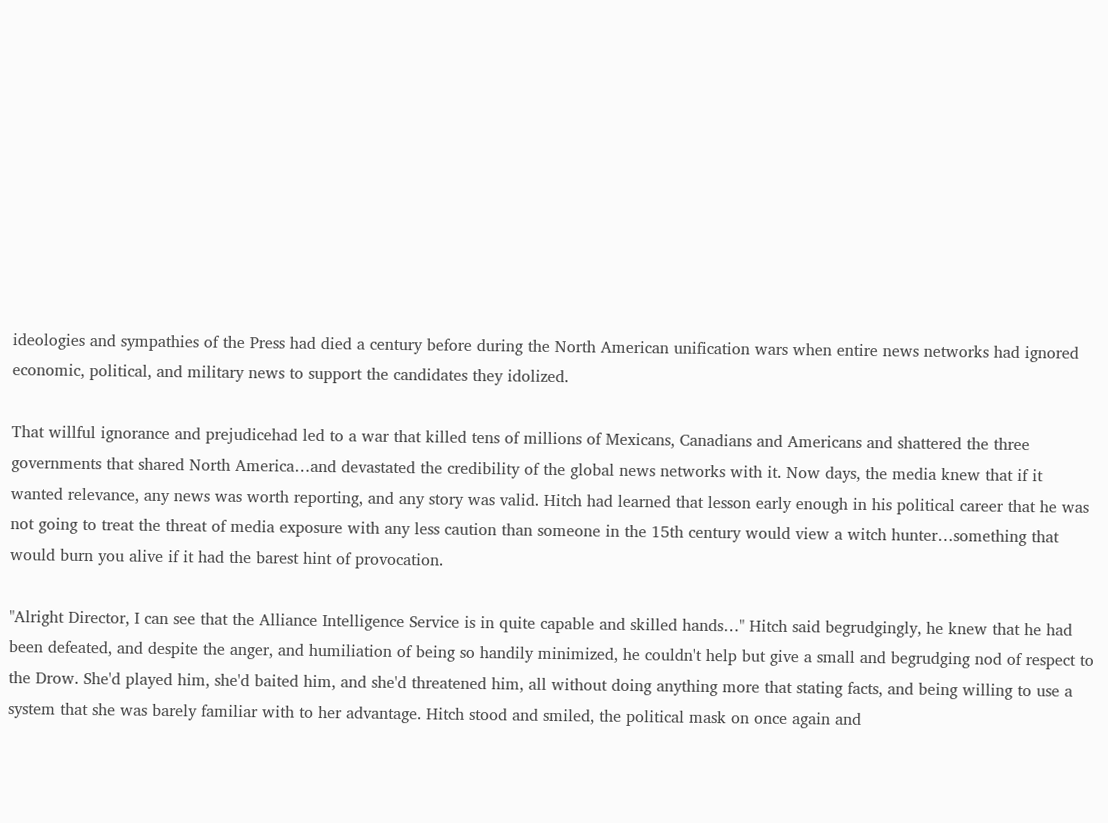ideologies and sympathies of the Press had died a century before during the North American unification wars when entire news networks had ignored economic, political, and military news to support the candidates they idolized.

That willful ignorance and prejudicehad led to a war that killed tens of millions of Mexicans, Canadians and Americans and shattered the three governments that shared North America…and devastated the credibility of the global news networks with it. Now days, the media knew that if it wanted relevance, any news was worth reporting, and any story was valid. Hitch had learned that lesson early enough in his political career that he was not going to treat the threat of media exposure with any less caution than someone in the 15th century would view a witch hunter…something that would burn you alive if it had the barest hint of provocation.

"Alright Director, I can see that the Alliance Intelligence Service is in quite capable and skilled hands…" Hitch said begrudgingly, he knew that he had been defeated, and despite the anger, and humiliation of being so handily minimized, he couldn't help but give a small and begrudging nod of respect to the Drow. She'd played him, she'd baited him, and she'd threatened him, all without doing anything more that stating facts, and being willing to use a system that she was barely familiar with to her advantage. Hitch stood and smiled, the political mask on once again and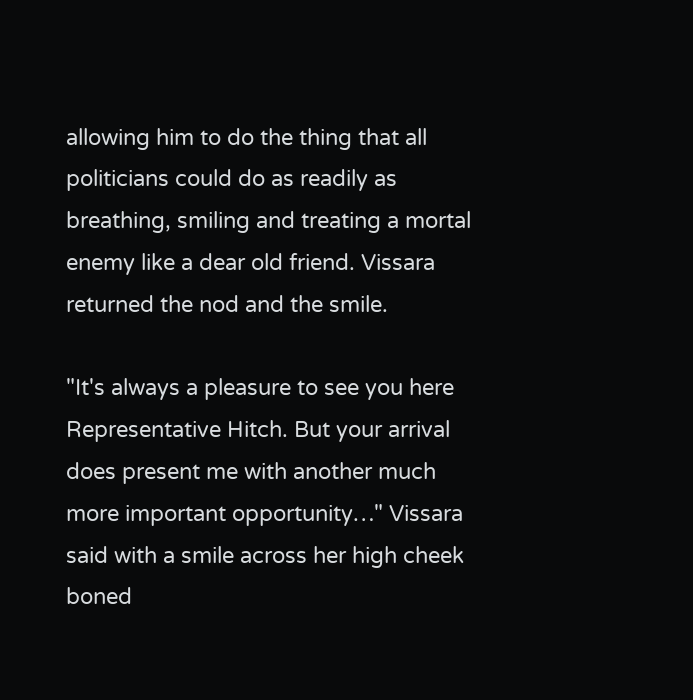allowing him to do the thing that all politicians could do as readily as breathing, smiling and treating a mortal enemy like a dear old friend. Vissara returned the nod and the smile.

"It's always a pleasure to see you here Representative Hitch. But your arrival does present me with another much more important opportunity…" Vissara said with a smile across her high cheek boned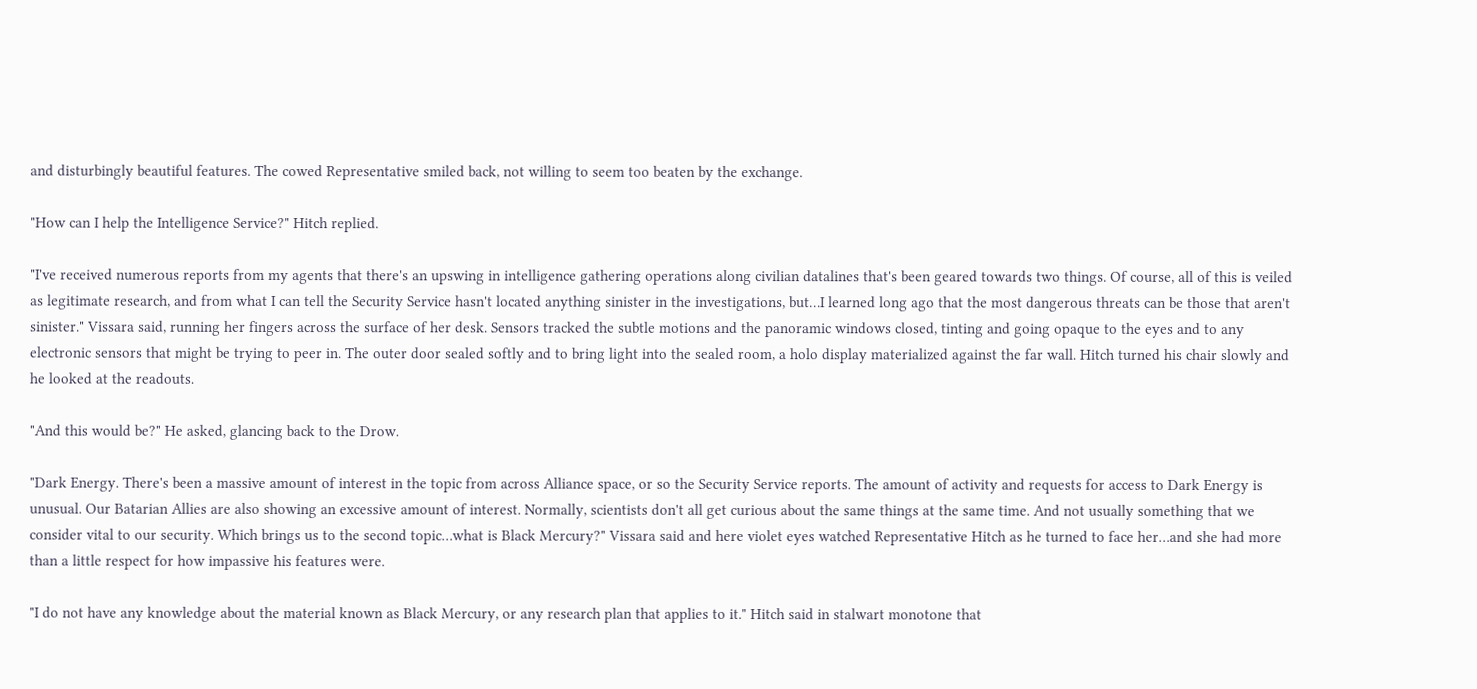and disturbingly beautiful features. The cowed Representative smiled back, not willing to seem too beaten by the exchange.

"How can I help the Intelligence Service?" Hitch replied.

"I've received numerous reports from my agents that there's an upswing in intelligence gathering operations along civilian datalines that's been geared towards two things. Of course, all of this is veiled as legitimate research, and from what I can tell the Security Service hasn't located anything sinister in the investigations, but…I learned long ago that the most dangerous threats can be those that aren't sinister." Vissara said, running her fingers across the surface of her desk. Sensors tracked the subtle motions and the panoramic windows closed, tinting and going opaque to the eyes and to any electronic sensors that might be trying to peer in. The outer door sealed softly and to bring light into the sealed room, a holo display materialized against the far wall. Hitch turned his chair slowly and he looked at the readouts.

"And this would be?" He asked, glancing back to the Drow.

"Dark Energy. There's been a massive amount of interest in the topic from across Alliance space, or so the Security Service reports. The amount of activity and requests for access to Dark Energy is unusual. Our Batarian Allies are also showing an excessive amount of interest. Normally, scientists don't all get curious about the same things at the same time. And not usually something that we consider vital to our security. Which brings us to the second topic…what is Black Mercury?" Vissara said and here violet eyes watched Representative Hitch as he turned to face her…and she had more than a little respect for how impassive his features were.

"I do not have any knowledge about the material known as Black Mercury, or any research plan that applies to it." Hitch said in stalwart monotone that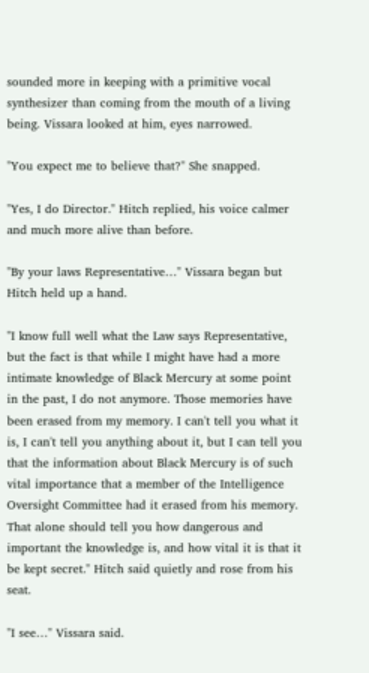sounded more in keeping with a primitive vocal synthesizer than coming from the mouth of a living being. Vissara looked at him, eyes narrowed.

"You expect me to believe that?" She snapped.

"Yes, I do Director." Hitch replied, his voice calmer and much more alive than before.

"By your laws Representative…" Vissara began but Hitch held up a hand.

"I know full well what the Law says Representative, but the fact is that while I might have had a more intimate knowledge of Black Mercury at some point in the past, I do not anymore. Those memories have been erased from my memory. I can't tell you what it is, I can't tell you anything about it, but I can tell you that the information about Black Mercury is of such vital importance that a member of the Intelligence Oversight Committee had it erased from his memory. That alone should tell you how dangerous and important the knowledge is, and how vital it is that it be kept secret." Hitch said quietly and rose from his seat.

"I see…" Vissara said.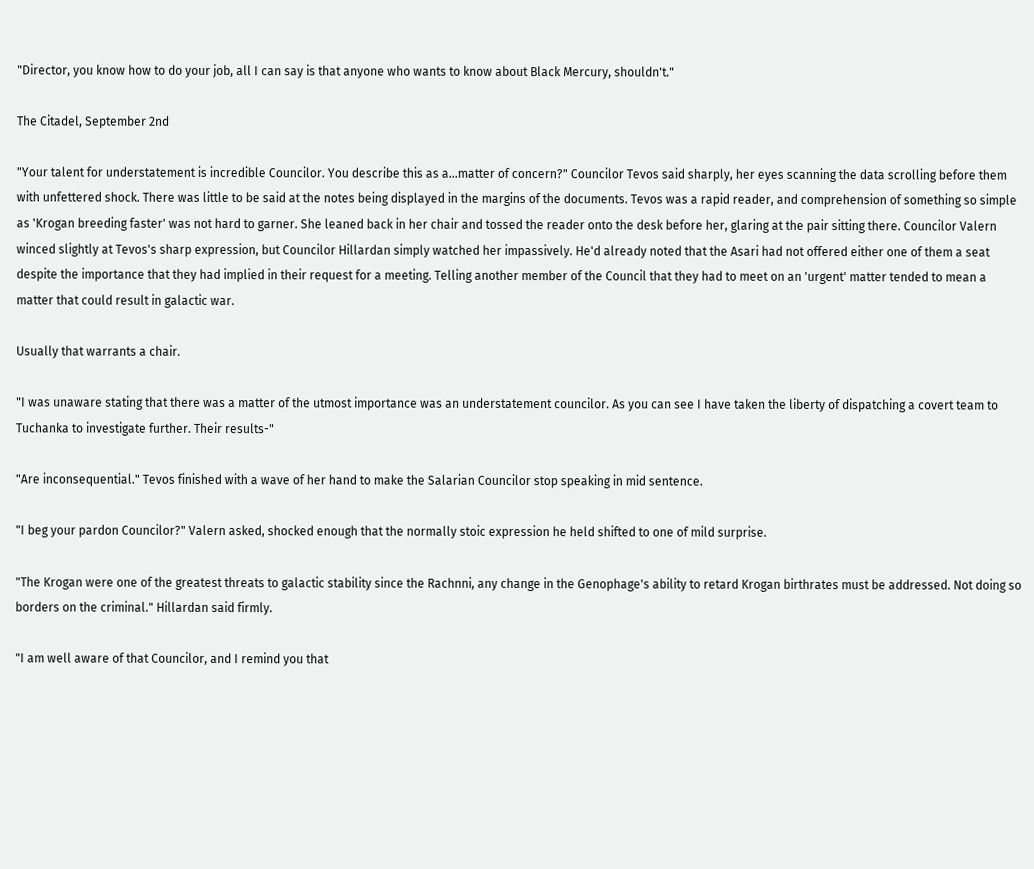"Director, you know how to do your job, all I can say is that anyone who wants to know about Black Mercury, shouldn't."

The Citadel, September 2nd

"Your talent for understatement is incredible Councilor. You describe this as a…matter of concern?" Councilor Tevos said sharply, her eyes scanning the data scrolling before them with unfettered shock. There was little to be said at the notes being displayed in the margins of the documents. Tevos was a rapid reader, and comprehension of something so simple as 'Krogan breeding faster' was not hard to garner. She leaned back in her chair and tossed the reader onto the desk before her, glaring at the pair sitting there. Councilor Valern winced slightly at Tevos's sharp expression, but Councilor Hillardan simply watched her impassively. He'd already noted that the Asari had not offered either one of them a seat despite the importance that they had implied in their request for a meeting. Telling another member of the Council that they had to meet on an 'urgent' matter tended to mean a matter that could result in galactic war.

Usually that warrants a chair.

"I was unaware stating that there was a matter of the utmost importance was an understatement councilor. As you can see I have taken the liberty of dispatching a covert team to Tuchanka to investigate further. Their results-"

"Are inconsequential." Tevos finished with a wave of her hand to make the Salarian Councilor stop speaking in mid sentence.

"I beg your pardon Councilor?" Valern asked, shocked enough that the normally stoic expression he held shifted to one of mild surprise.

"The Krogan were one of the greatest threats to galactic stability since the Rachnni, any change in the Genophage's ability to retard Krogan birthrates must be addressed. Not doing so borders on the criminal." Hillardan said firmly.

"I am well aware of that Councilor, and I remind you that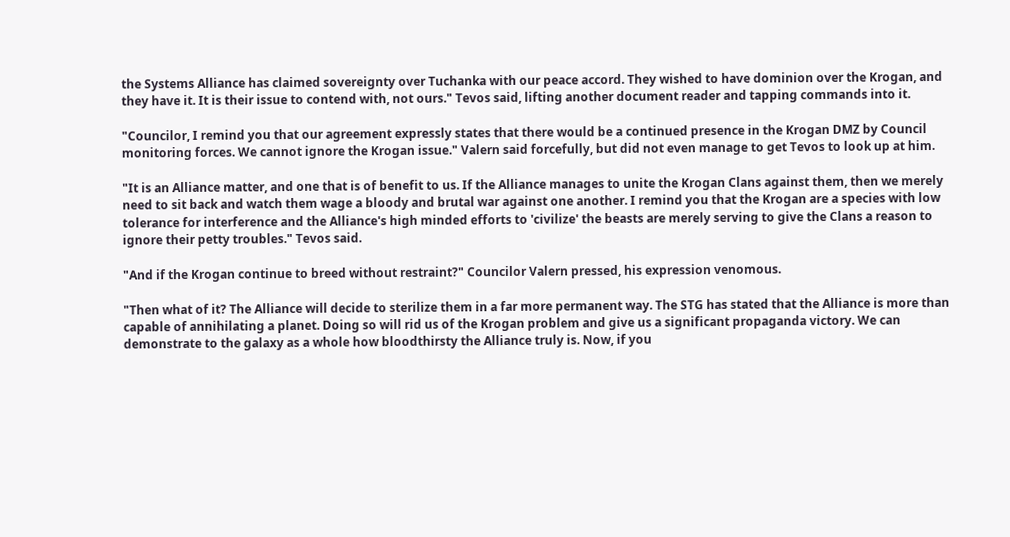the Systems Alliance has claimed sovereignty over Tuchanka with our peace accord. They wished to have dominion over the Krogan, and they have it. It is their issue to contend with, not ours." Tevos said, lifting another document reader and tapping commands into it.

"Councilor, I remind you that our agreement expressly states that there would be a continued presence in the Krogan DMZ by Council monitoring forces. We cannot ignore the Krogan issue." Valern said forcefully, but did not even manage to get Tevos to look up at him.

"It is an Alliance matter, and one that is of benefit to us. If the Alliance manages to unite the Krogan Clans against them, then we merely need to sit back and watch them wage a bloody and brutal war against one another. I remind you that the Krogan are a species with low tolerance for interference and the Alliance's high minded efforts to 'civilize' the beasts are merely serving to give the Clans a reason to ignore their petty troubles." Tevos said.

"And if the Krogan continue to breed without restraint?" Councilor Valern pressed, his expression venomous.

"Then what of it? The Alliance will decide to sterilize them in a far more permanent way. The STG has stated that the Alliance is more than capable of annihilating a planet. Doing so will rid us of the Krogan problem and give us a significant propaganda victory. We can demonstrate to the galaxy as a whole how bloodthirsty the Alliance truly is. Now, if you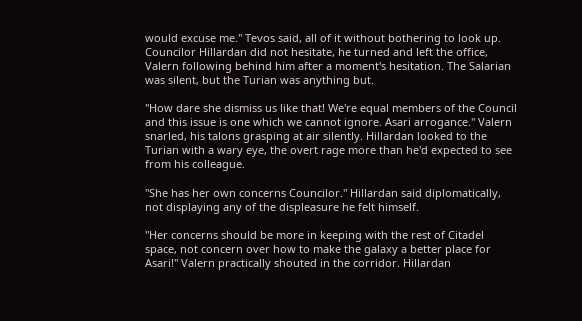would excuse me." Tevos said, all of it without bothering to look up. Councilor Hillardan did not hesitate, he turned and left the office, Valern following behind him after a moment's hesitation. The Salarian was silent, but the Turian was anything but.

"How dare she dismiss us like that! We're equal members of the Council and this issue is one which we cannot ignore. Asari arrogance." Valern snarled, his talons grasping at air silently. Hillardan looked to the Turian with a wary eye, the overt rage more than he'd expected to see from his colleague.

"She has her own concerns Councilor." Hillardan said diplomatically, not displaying any of the displeasure he felt himself.

"Her concerns should be more in keeping with the rest of Citadel space, not concern over how to make the galaxy a better place for Asari!" Valern practically shouted in the corridor. Hillardan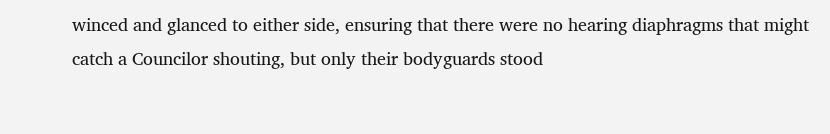winced and glanced to either side, ensuring that there were no hearing diaphragms that might catch a Councilor shouting, but only their bodyguards stood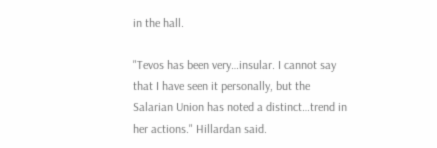in the hall.

"Tevos has been very…insular. I cannot say that I have seen it personally, but the Salarian Union has noted a distinct…trend in her actions." Hillardan said.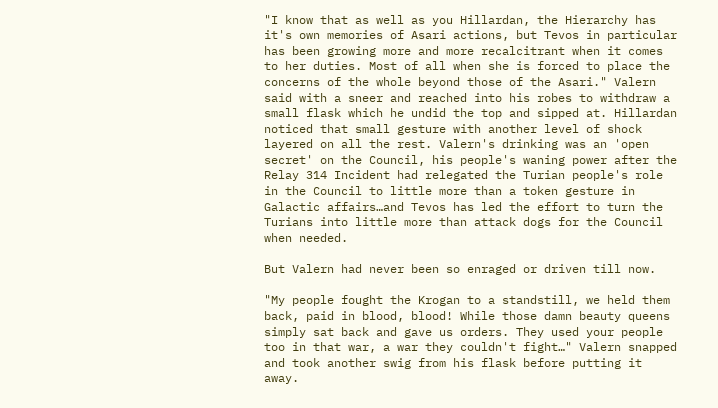"I know that as well as you Hillardan, the Hierarchy has it's own memories of Asari actions, but Tevos in particular has been growing more and more recalcitrant when it comes to her duties. Most of all when she is forced to place the concerns of the whole beyond those of the Asari." Valern said with a sneer and reached into his robes to withdraw a small flask which he undid the top and sipped at. Hillardan noticed that small gesture with another level of shock layered on all the rest. Valern's drinking was an 'open secret' on the Council, his people's waning power after the Relay 314 Incident had relegated the Turian people's role in the Council to little more than a token gesture in Galactic affairs…and Tevos has led the effort to turn the Turians into little more than attack dogs for the Council when needed.

But Valern had never been so enraged or driven till now.

"My people fought the Krogan to a standstill, we held them back, paid in blood, blood! While those damn beauty queens simply sat back and gave us orders. They used your people too in that war, a war they couldn't fight…" Valern snapped and took another swig from his flask before putting it away.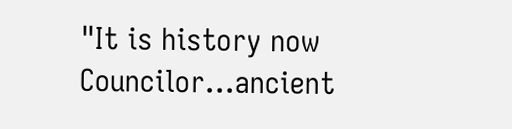"It is history now Councilor…ancient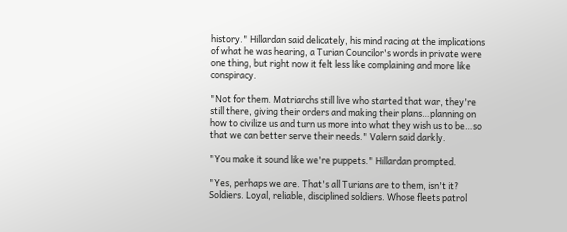history." Hillardan said delicately, his mind racing at the implications of what he was hearing, a Turian Councilor's words in private were one thing, but right now it felt less like complaining and more like conspiracy.

"Not for them. Matriarchs still live who started that war, they're still there, giving their orders and making their plans…planning on how to civilize us and turn us more into what they wish us to be…so that we can better serve their needs." Valern said darkly.

"You make it sound like we're puppets." Hillardan prompted.

"Yes, perhaps we are. That's all Turians are to them, isn't it? Soldiers. Loyal, reliable, disciplined soldiers. Whose fleets patrol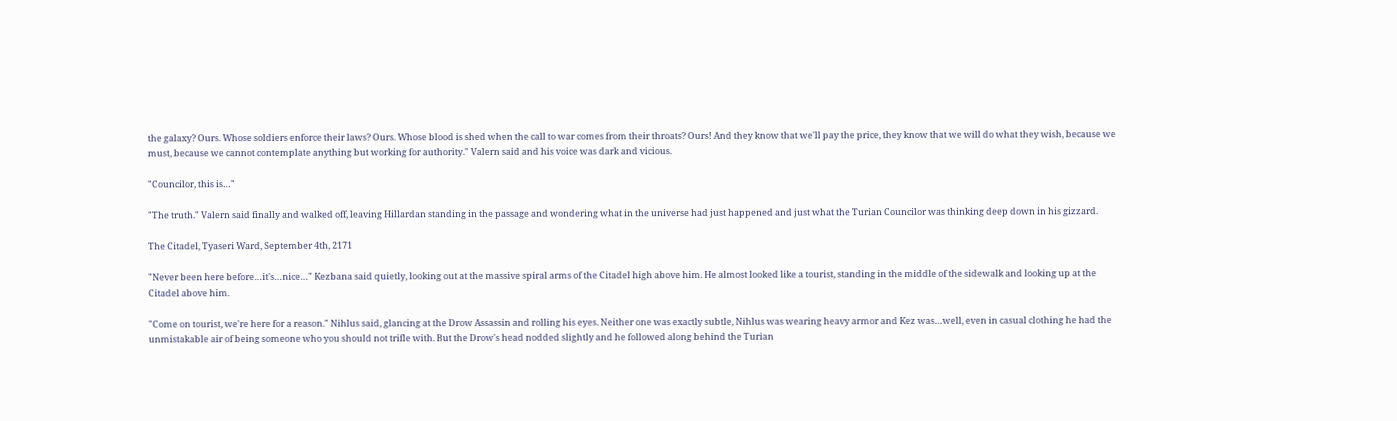the galaxy? Ours. Whose soldiers enforce their laws? Ours. Whose blood is shed when the call to war comes from their throats? Ours! And they know that we'll pay the price, they know that we will do what they wish, because we must, because we cannot contemplate anything but working for authority." Valern said and his voice was dark and vicious.

"Councilor, this is…"

"The truth." Valern said finally and walked off, leaving Hillardan standing in the passage and wondering what in the universe had just happened and just what the Turian Councilor was thinking deep down in his gizzard.

The Citadel, Tyaseri Ward, September 4th, 2171

"Never been here before…it's…nice…" Kezbana said quietly, looking out at the massive spiral arms of the Citadel high above him. He almost looked like a tourist, standing in the middle of the sidewalk and looking up at the Citadel above him.

"Come on tourist, we're here for a reason." Nihlus said, glancing at the Drow Assassin and rolling his eyes. Neither one was exactly subtle, Nihlus was wearing heavy armor and Kez was…well, even in casual clothing he had the unmistakable air of being someone who you should not trifle with. But the Drow's head nodded slightly and he followed along behind the Turian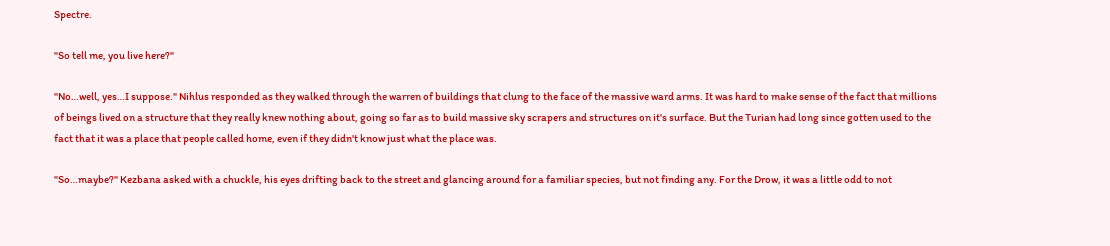Spectre.

"So tell me, you live here?"

"No…well, yes…I suppose." Nihlus responded as they walked through the warren of buildings that clung to the face of the massive ward arms. It was hard to make sense of the fact that millions of beings lived on a structure that they really knew nothing about, going so far as to build massive sky scrapers and structures on it's surface. But the Turian had long since gotten used to the fact that it was a place that people called home, even if they didn't know just what the place was.

"So…maybe?" Kezbana asked with a chuckle, his eyes drifting back to the street and glancing around for a familiar species, but not finding any. For the Drow, it was a little odd to not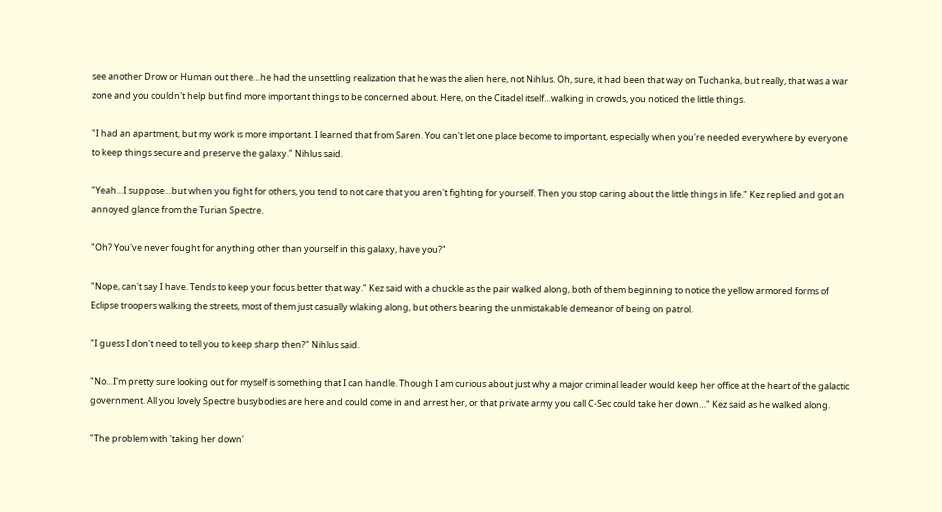see another Drow or Human out there…he had the unsettling realization that he was the alien here, not Nihlus. Oh, sure, it had been that way on Tuchanka, but really, that was a war zone and you couldn't help but find more important things to be concerned about. Here, on the Citadel itself…walking in crowds, you noticed the little things.

"I had an apartment, but my work is more important. I learned that from Saren. You can't let one place become to important, especially when you're needed everywhere by everyone to keep things secure and preserve the galaxy." Nihlus said.

"Yeah…I suppose…but when you fight for others, you tend to not care that you aren't fighting for yourself. Then you stop caring about the little things in life." Kez replied and got an annoyed glance from the Turian Spectre.

"Oh? You've never fought for anything other than yourself in this galaxy, have you?"

"Nope, can't say I have. Tends to keep your focus better that way." Kez said with a chuckle as the pair walked along, both of them beginning to notice the yellow armored forms of Eclipse troopers walking the streets, most of them just casually wlaking along, but others bearing the unmistakable demeanor of being on patrol.

"I guess I don't need to tell you to keep sharp then?" Nihlus said.

"No…I'm pretty sure looking out for myself is something that I can handle. Though I am curious about just why a major criminal leader would keep her office at the heart of the galactic government. All you lovely Spectre busybodies are here and could come in and arrest her, or that private army you call C-Sec could take her down…" Kez said as he walked along.

"The problem with 'taking her down'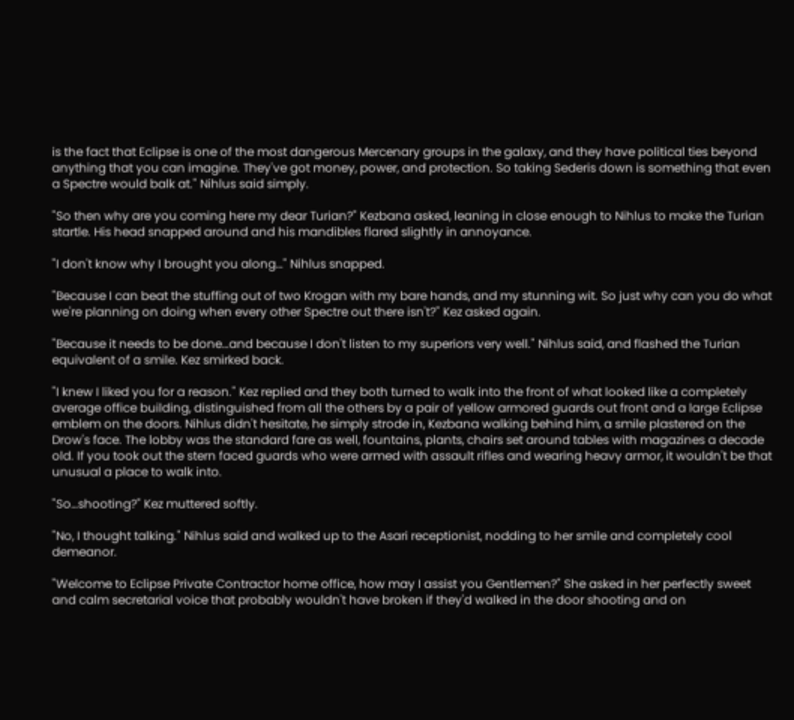is the fact that Eclipse is one of the most dangerous Mercenary groups in the galaxy, and they have political ties beyond anything that you can imagine. They've got money, power, and protection. So taking Sederis down is something that even a Spectre would balk at." Nihlus said simply.

"So then why are you coming here my dear Turian?" Kezbana asked, leaning in close enough to Nihlus to make the Turian startle. His head snapped around and his mandibles flared slightly in annoyance.

"I don't know why I brought you along…" Nihlus snapped.

"Because I can beat the stuffing out of two Krogan with my bare hands, and my stunning wit. So just why can you do what we're planning on doing when every other Spectre out there isn't?" Kez asked again.

"Because it needs to be done…and because I don't listen to my superiors very well." Nihlus said, and flashed the Turian equivalent of a smile. Kez smirked back.

"I knew I liked you for a reason." Kez replied and they both turned to walk into the front of what looked like a completely average office building, distinguished from all the others by a pair of yellow armored guards out front and a large Eclipse emblem on the doors. Nihlus didn't hesitate, he simply strode in, Kezbana walking behind him, a smile plastered on the Drow's face. The lobby was the standard fare as well, fountains, plants, chairs set around tables with magazines a decade old. If you took out the stern faced guards who were armed with assault rifles and wearing heavy armor, it wouldn't be that unusual a place to walk into.

"So…shooting?" Kez muttered softly.

"No, I thought talking." Nihlus said and walked up to the Asari receptionist, nodding to her smile and completely cool demeanor.

"Welcome to Eclipse Private Contractor home office, how may I assist you Gentlemen?" She asked in her perfectly sweet and calm secretarial voice that probably wouldn't have broken if they'd walked in the door shooting and on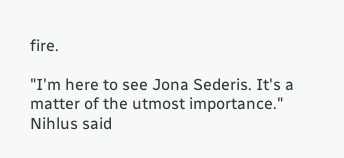fire.

"I'm here to see Jona Sederis. It's a matter of the utmost importance." Nihlus said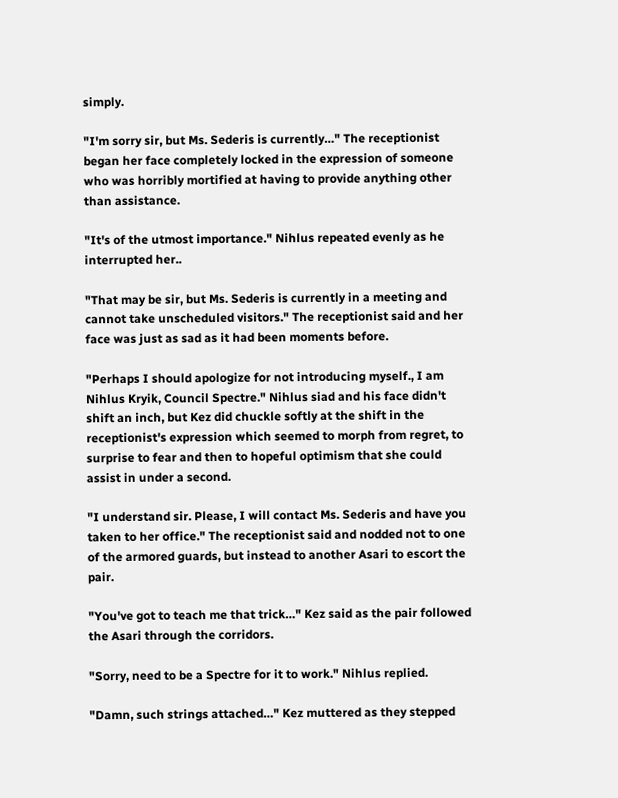simply.

"I'm sorry sir, but Ms. Sederis is currently…" The receptionist began her face completely locked in the expression of someone who was horribly mortified at having to provide anything other than assistance.

"It's of the utmost importance." Nihlus repeated evenly as he interrupted her..

"That may be sir, but Ms. Sederis is currently in a meeting and cannot take unscheduled visitors." The receptionist said and her face was just as sad as it had been moments before.

"Perhaps I should apologize for not introducing myself., I am Nihlus Kryik, Council Spectre." Nihlus siad and his face didn't shift an inch, but Kez did chuckle softly at the shift in the receptionist's expression which seemed to morph from regret, to surprise to fear and then to hopeful optimism that she could assist in under a second.

"I understand sir. Please, I will contact Ms. Sederis and have you taken to her office." The receptionist said and nodded not to one of the armored guards, but instead to another Asari to escort the pair.

"You've got to teach me that trick…" Kez said as the pair followed the Asari through the corridors.

"Sorry, need to be a Spectre for it to work." Nihlus replied.

"Damn, such strings attached…" Kez muttered as they stepped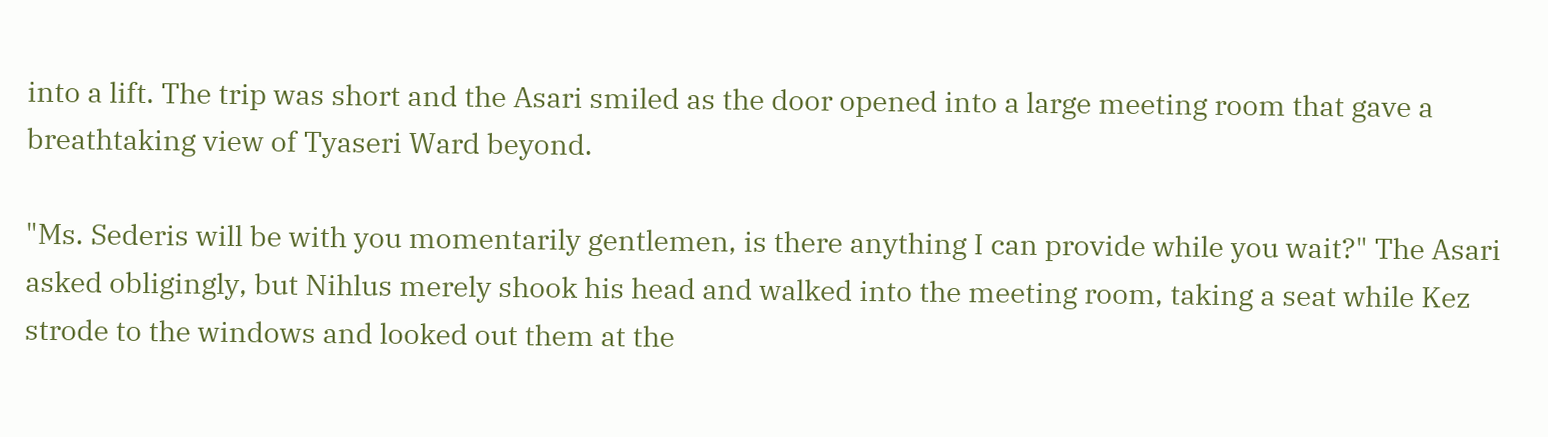into a lift. The trip was short and the Asari smiled as the door opened into a large meeting room that gave a breathtaking view of Tyaseri Ward beyond.

"Ms. Sederis will be with you momentarily gentlemen, is there anything I can provide while you wait?" The Asari asked obligingly, but Nihlus merely shook his head and walked into the meeting room, taking a seat while Kez strode to the windows and looked out them at the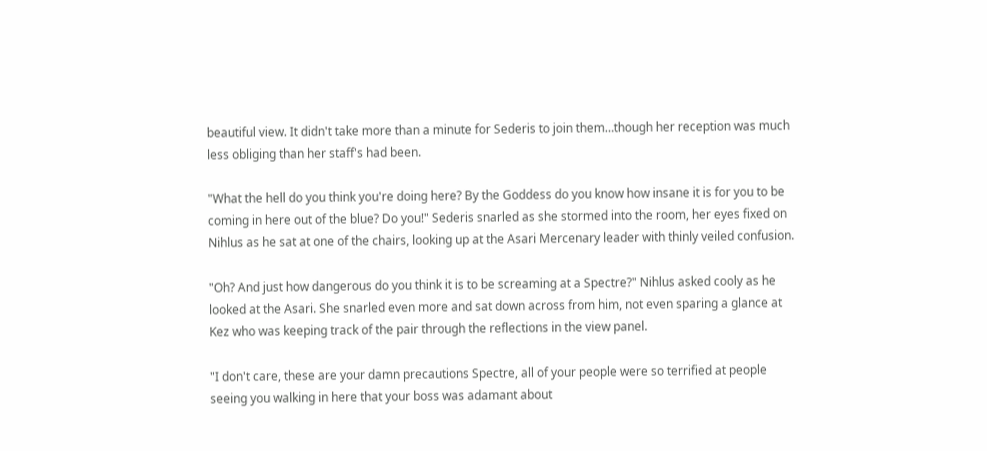beautiful view. It didn't take more than a minute for Sederis to join them…though her reception was much less obliging than her staff's had been.

"What the hell do you think you're doing here? By the Goddess do you know how insane it is for you to be coming in here out of the blue? Do you!" Sederis snarled as she stormed into the room, her eyes fixed on Nihlus as he sat at one of the chairs, looking up at the Asari Mercenary leader with thinly veiled confusion.

"Oh? And just how dangerous do you think it is to be screaming at a Spectre?" Nihlus asked cooly as he looked at the Asari. She snarled even more and sat down across from him, not even sparing a glance at Kez who was keeping track of the pair through the reflections in the view panel.

"I don't care, these are your damn precautions Spectre, all of your people were so terrified at people seeing you walking in here that your boss was adamant about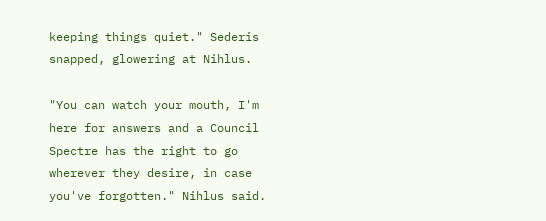keeping things quiet." Sederis snapped, glowering at Nihlus.

"You can watch your mouth, I'm here for answers and a Council Spectre has the right to go wherever they desire, in case you've forgotten." Nihlus said.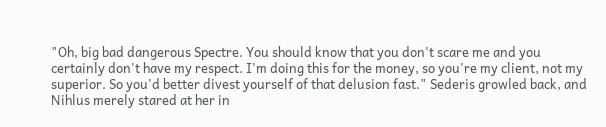"Oh, big bad dangerous Spectre. You should know that you don't scare me and you certainly don't have my respect. I'm doing this for the money, so you're my client, not my superior. So you'd better divest yourself of that delusion fast." Sederis growled back, and Nihlus merely stared at her in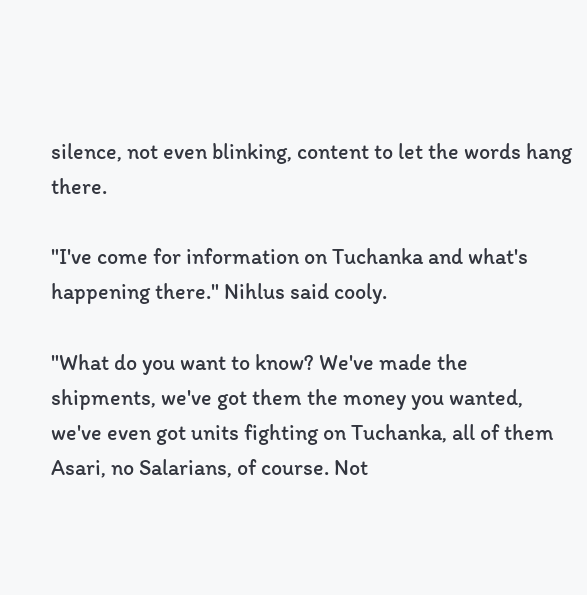silence, not even blinking, content to let the words hang there.

"I've come for information on Tuchanka and what's happening there." Nihlus said cooly.

"What do you want to know? We've made the shipments, we've got them the money you wanted, we've even got units fighting on Tuchanka, all of them Asari, no Salarians, of course. Not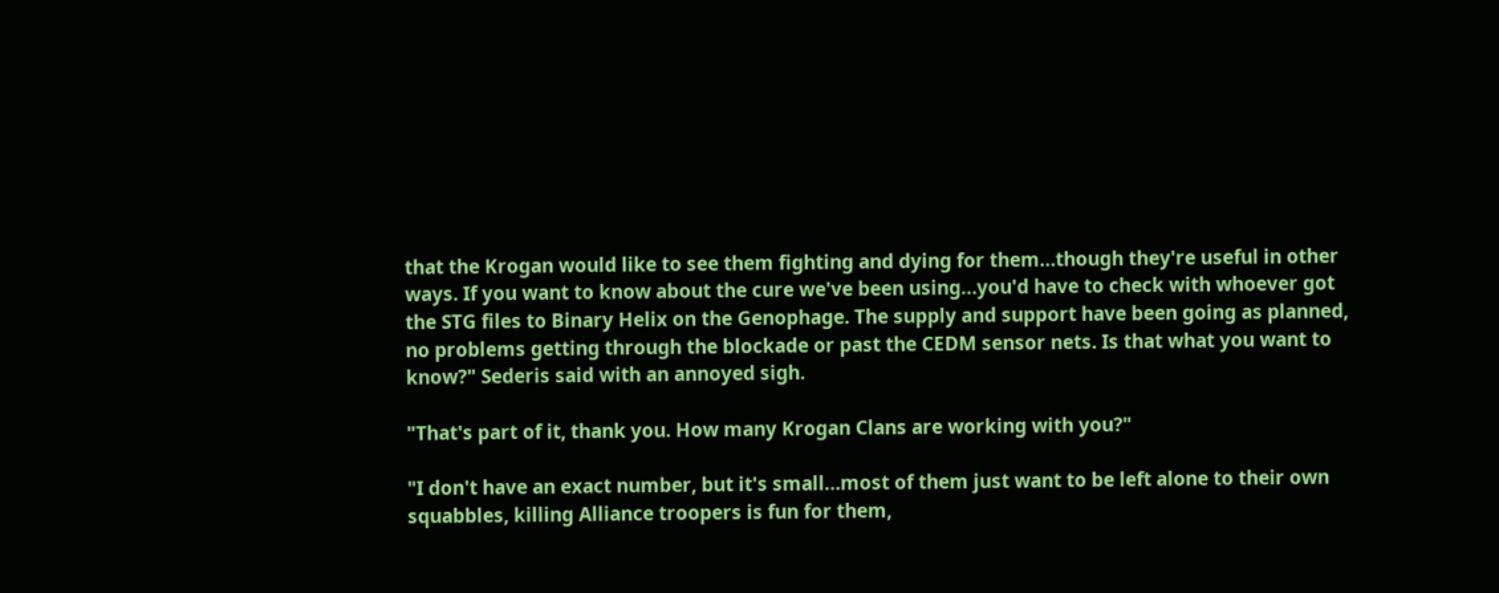that the Krogan would like to see them fighting and dying for them…though they're useful in other ways. If you want to know about the cure we've been using…you'd have to check with whoever got the STG files to Binary Helix on the Genophage. The supply and support have been going as planned, no problems getting through the blockade or past the CEDM sensor nets. Is that what you want to know?" Sederis said with an annoyed sigh.

"That's part of it, thank you. How many Krogan Clans are working with you?"

"I don't have an exact number, but it's small…most of them just want to be left alone to their own squabbles, killing Alliance troopers is fun for them,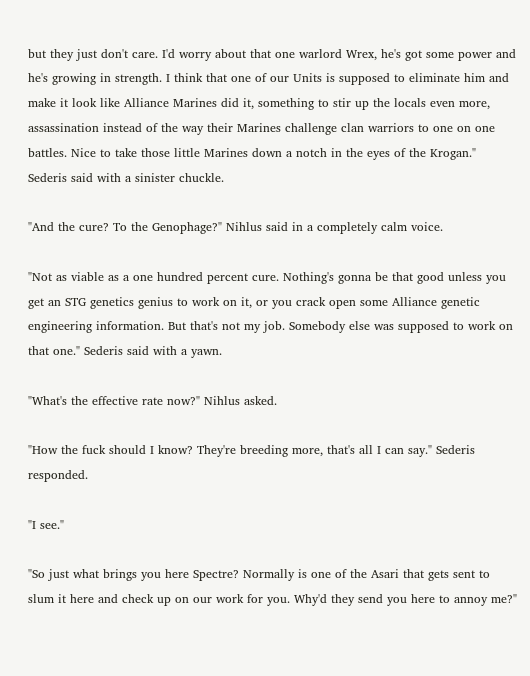but they just don't care. I'd worry about that one warlord Wrex, he's got some power and he's growing in strength. I think that one of our Units is supposed to eliminate him and make it look like Alliance Marines did it, something to stir up the locals even more, assassination instead of the way their Marines challenge clan warriors to one on one battles. Nice to take those little Marines down a notch in the eyes of the Krogan." Sederis said with a sinister chuckle.

"And the cure? To the Genophage?" Nihlus said in a completely calm voice.

"Not as viable as a one hundred percent cure. Nothing's gonna be that good unless you get an STG genetics genius to work on it, or you crack open some Alliance genetic engineering information. But that's not my job. Somebody else was supposed to work on that one." Sederis said with a yawn.

"What's the effective rate now?" Nihlus asked.

"How the fuck should I know? They're breeding more, that's all I can say." Sederis responded.

"I see."

"So just what brings you here Spectre? Normally is one of the Asari that gets sent to slum it here and check up on our work for you. Why'd they send you here to annoy me?"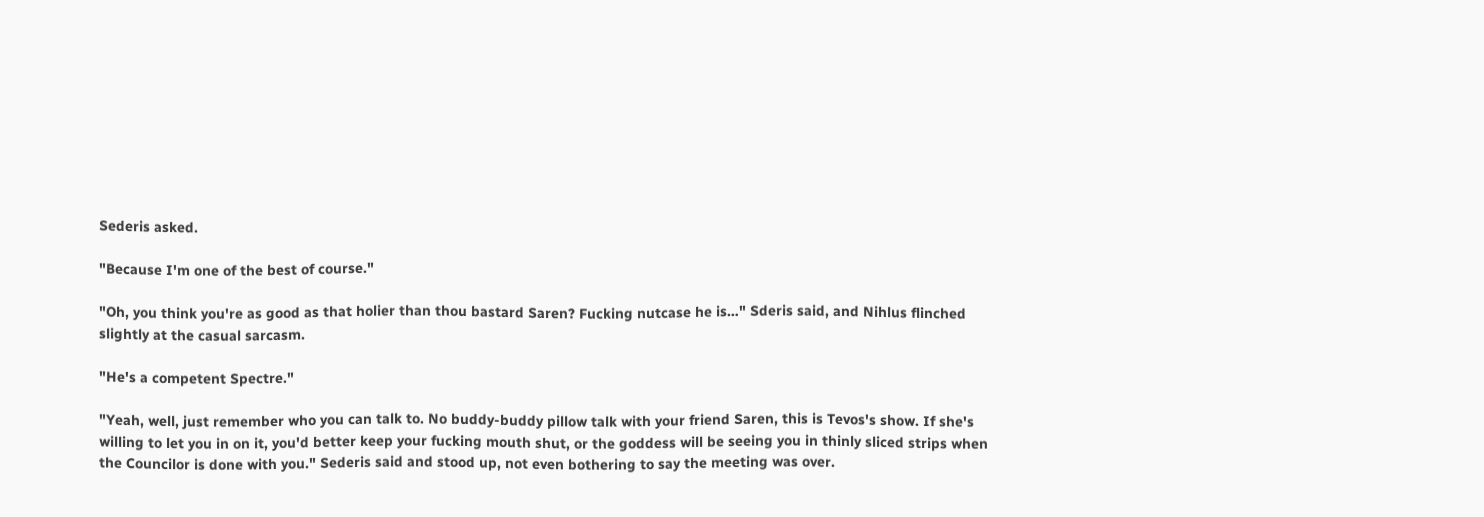Sederis asked.

"Because I'm one of the best of course."

"Oh, you think you're as good as that holier than thou bastard Saren? Fucking nutcase he is…" Sderis said, and Nihlus flinched slightly at the casual sarcasm.

"He's a competent Spectre."

"Yeah, well, just remember who you can talk to. No buddy-buddy pillow talk with your friend Saren, this is Tevos's show. If she's willing to let you in on it, you'd better keep your fucking mouth shut, or the goddess will be seeing you in thinly sliced strips when the Councilor is done with you." Sederis said and stood up, not even bothering to say the meeting was over.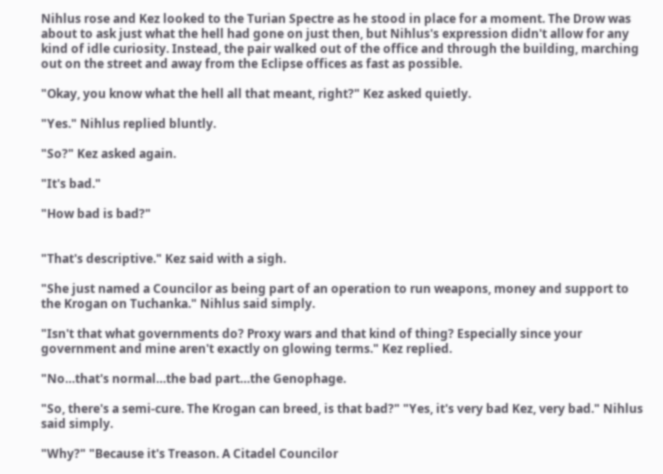Nihlus rose and Kez looked to the Turian Spectre as he stood in place for a moment. The Drow was about to ask just what the hell had gone on just then, but Nihlus's expression didn't allow for any kind of idle curiosity. Instead, the pair walked out of the office and through the building, marching out on the street and away from the Eclipse offices as fast as possible.

"Okay, you know what the hell all that meant, right?" Kez asked quietly.

"Yes." Nihlus replied bluntly.

"So?" Kez asked again.

"It's bad."

"How bad is bad?"


"That's descriptive." Kez said with a sigh.

"She just named a Councilor as being part of an operation to run weapons, money and support to the Krogan on Tuchanka." Nihlus said simply.

"Isn't that what governments do? Proxy wars and that kind of thing? Especially since your government and mine aren't exactly on glowing terms." Kez replied.

"No…that's normal…the bad part…the Genophage.

"So, there's a semi-cure. The Krogan can breed, is that bad?" "Yes, it's very bad Kez, very bad." Nihlus said simply.

"Why?" "Because it's Treason. A Citadel Councilor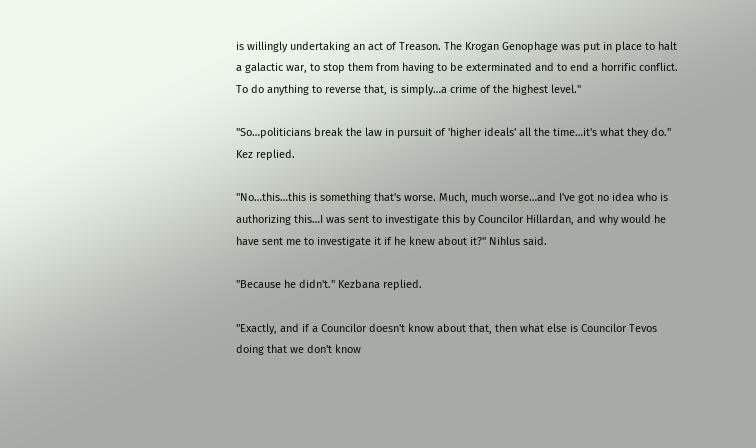is willingly undertaking an act of Treason. The Krogan Genophage was put in place to halt a galactic war, to stop them from having to be exterminated and to end a horrific conflict. To do anything to reverse that, is simply…a crime of the highest level."

"So…politicians break the law in pursuit of 'higher ideals' all the time…it's what they do." Kez replied.

"No…this…this is something that's worse. Much, much worse…and I've got no idea who is authorizing this…I was sent to investigate this by Councilor Hillardan, and why would he have sent me to investigate it if he knew about it?" Nihlus said.

"Because he didn't." Kezbana replied.

"Exactly, and if a Councilor doesn't know about that, then what else is Councilor Tevos doing that we don't know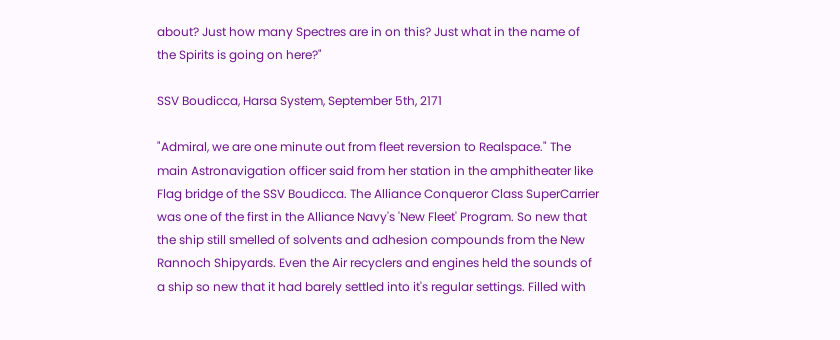about? Just how many Spectres are in on this? Just what in the name of the Spirits is going on here?"

SSV Boudicca, Harsa System, September 5th, 2171

"Admiral, we are one minute out from fleet reversion to Realspace." The main Astronavigation officer said from her station in the amphitheater like Flag bridge of the SSV Boudicca. The Alliance Conqueror Class SuperCarrier was one of the first in the Alliance Navy's 'New Fleet' Program. So new that the ship still smelled of solvents and adhesion compounds from the New Rannoch Shipyards. Even the Air recyclers and engines held the sounds of a ship so new that it had barely settled into it's regular settings. Filled with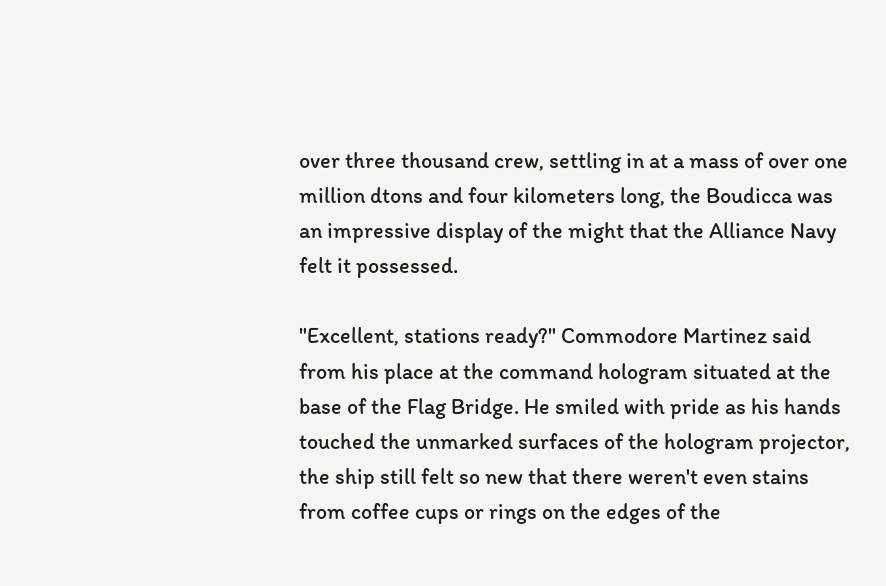over three thousand crew, settling in at a mass of over one million dtons and four kilometers long, the Boudicca was an impressive display of the might that the Alliance Navy felt it possessed.

"Excellent, stations ready?" Commodore Martinez said from his place at the command hologram situated at the base of the Flag Bridge. He smiled with pride as his hands touched the unmarked surfaces of the hologram projector, the ship still felt so new that there weren't even stains from coffee cups or rings on the edges of the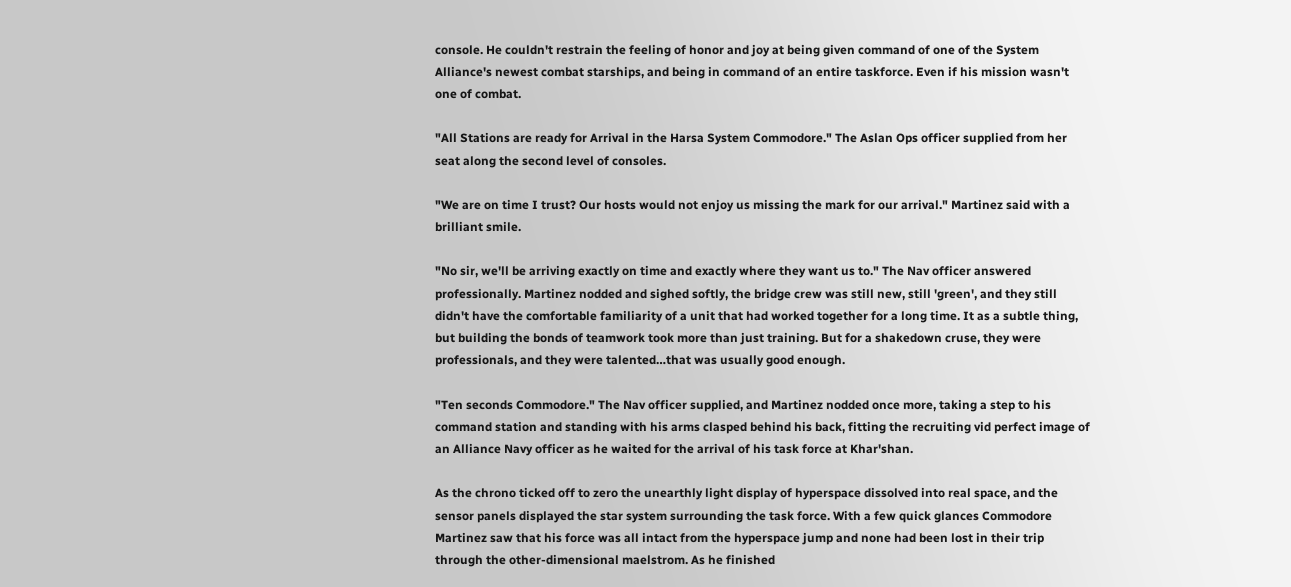console. He couldn't restrain the feeling of honor and joy at being given command of one of the System Alliance's newest combat starships, and being in command of an entire taskforce. Even if his mission wasn't one of combat.

"All Stations are ready for Arrival in the Harsa System Commodore." The Aslan Ops officer supplied from her seat along the second level of consoles.

"We are on time I trust? Our hosts would not enjoy us missing the mark for our arrival." Martinez said with a brilliant smile.

"No sir, we'll be arriving exactly on time and exactly where they want us to." The Nav officer answered professionally. Martinez nodded and sighed softly, the bridge crew was still new, still 'green', and they still didn't have the comfortable familiarity of a unit that had worked together for a long time. It as a subtle thing, but building the bonds of teamwork took more than just training. But for a shakedown cruse, they were professionals, and they were talented…that was usually good enough.

"Ten seconds Commodore." The Nav officer supplied, and Martinez nodded once more, taking a step to his command station and standing with his arms clasped behind his back, fitting the recruiting vid perfect image of an Alliance Navy officer as he waited for the arrival of his task force at Khar'shan.

As the chrono ticked off to zero the unearthly light display of hyperspace dissolved into real space, and the sensor panels displayed the star system surrounding the task force. With a few quick glances Commodore Martinez saw that his force was all intact from the hyperspace jump and none had been lost in their trip through the other-dimensional maelstrom. As he finished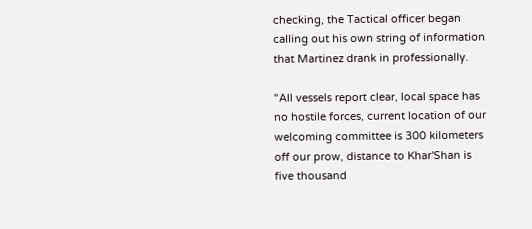checking, the Tactical officer began calling out his own string of information that Martinez drank in professionally.

"All vessels report clear, local space has no hostile forces, current location of our welcoming committee is 300 kilometers off our prow, distance to Khar'Shan is five thousand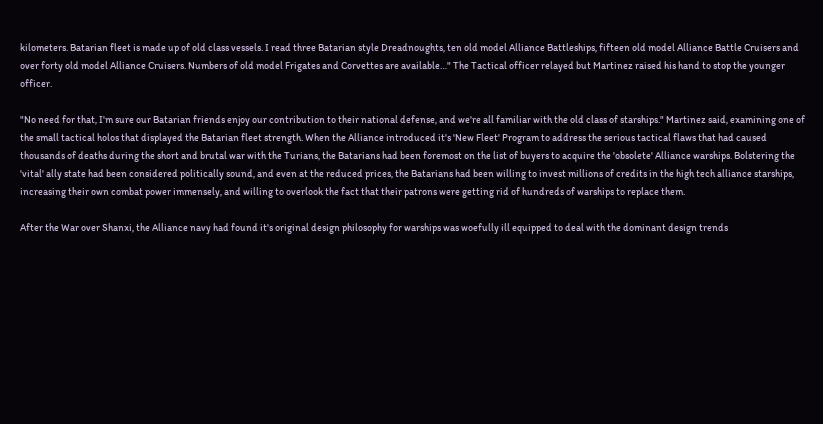kilometers. Batarian fleet is made up of old class vessels. I read three Batarian style Dreadnoughts, ten old model Alliance Battleships, fifteen old model Alliance Battle Cruisers and over forty old model Alliance Cruisers. Numbers of old model Frigates and Corvettes are available…" The Tactical officer relayed but Martinez raised his hand to stop the younger officer.

"No need for that, I'm sure our Batarian friends enjoy our contribution to their national defense, and we're all familiar with the old class of starships." Martinez said, examining one of the small tactical holos that displayed the Batarian fleet strength. When the Alliance introduced it's 'New Fleet' Program to address the serious tactical flaws that had caused thousands of deaths during the short and brutal war with the Turians, the Batarians had been foremost on the list of buyers to acquire the 'obsolete' Alliance warships. Bolstering the 'vital' ally state had been considered politically sound, and even at the reduced prices, the Batarians had been willing to invest millions of credits in the high tech alliance starships, increasing their own combat power immensely, and willing to overlook the fact that their patrons were getting rid of hundreds of warships to replace them.

After the War over Shanxi, the Alliance navy had found it's original design philosophy for warships was woefully ill equipped to deal with the dominant design trends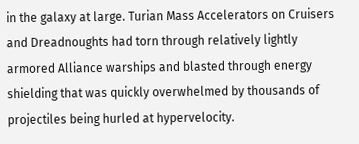in the galaxy at large. Turian Mass Accelerators on Cruisers and Dreadnoughts had torn through relatively lightly armored Alliance warships and blasted through energy shielding that was quickly overwhelmed by thousands of projectiles being hurled at hypervelocity.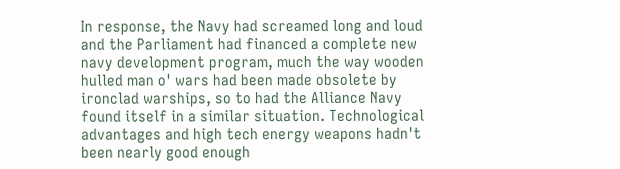In response, the Navy had screamed long and loud and the Parliament had financed a complete new navy development program, much the way wooden hulled man o' wars had been made obsolete by ironclad warships, so to had the Alliance Navy found itself in a similar situation. Technological advantages and high tech energy weapons hadn't been nearly good enough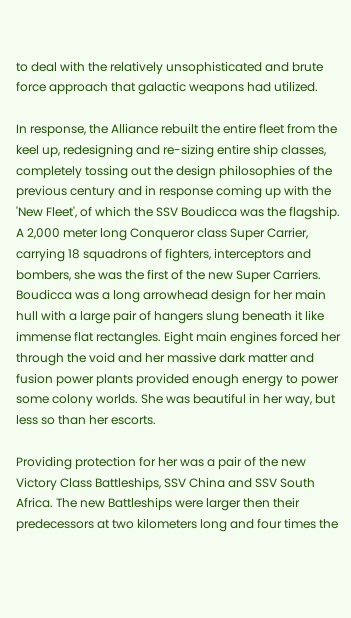to deal with the relatively unsophisticated and brute force approach that galactic weapons had utilized.

In response, the Alliance rebuilt the entire fleet from the keel up, redesigning and re-sizing entire ship classes, completely tossing out the design philosophies of the previous century and in response coming up with the 'New Fleet', of which the SSV Boudicca was the flagship. A 2,000 meter long Conqueror class Super Carrier, carrying 18 squadrons of fighters, interceptors and bombers, she was the first of the new Super Carriers. Boudicca was a long arrowhead design for her main hull with a large pair of hangers slung beneath it like immense flat rectangles. Eight main engines forced her through the void and her massive dark matter and fusion power plants provided enough energy to power some colony worlds. She was beautiful in her way, but less so than her escorts.

Providing protection for her was a pair of the new Victory Class Battleships, SSV China and SSV South Africa. The new Battleships were larger then their predecessors at two kilometers long and four times the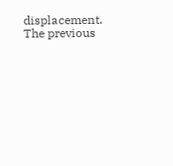displacement. The previous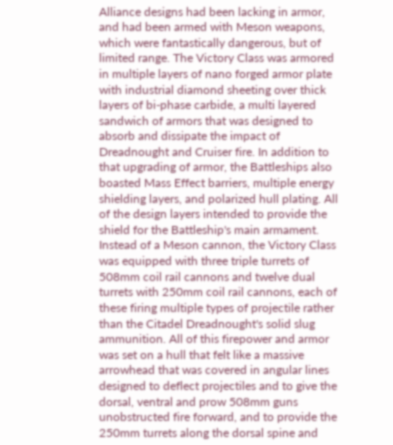Alliance designs had been lacking in armor, and had been armed with Meson weapons, which were fantastically dangerous, but of limited range. The Victory Class was armored in multiple layers of nano forged armor plate with industrial diamond sheeting over thick layers of bi-phase carbide, a multi layered sandwich of armors that was designed to absorb and dissipate the impact of Dreadnought and Cruiser fire. In addition to that upgrading of armor, the Battleships also boasted Mass Effect barriers, multiple energy shielding layers, and polarized hull plating. All of the design layers intended to provide the shield for the Battleship's main armament. Instead of a Meson cannon, the Victory Class was equipped with three triple turrets of 508mm coil rail cannons and twelve dual turrets with 250mm coil rail cannons, each of these firing multiple types of projectile rather than the Citadel Dreadnought's solid slug ammunition. All of this firepower and armor was set on a hull that felt like a massive arrowhead that was covered in angular lines designed to deflect projectiles and to give the dorsal, ventral and prow 508mm guns unobstructed fire forward, and to provide the 250mm turrets along the dorsal spine and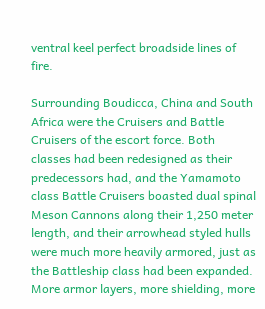ventral keel perfect broadside lines of fire.

Surrounding Boudicca, China and South Africa were the Cruisers and Battle Cruisers of the escort force. Both classes had been redesigned as their predecessors had, and the Yamamoto class Battle Cruisers boasted dual spinal Meson Cannons along their 1,250 meter length, and their arrowhead styled hulls were much more heavily armored, just as the Battleship class had been expanded. More armor layers, more shielding, more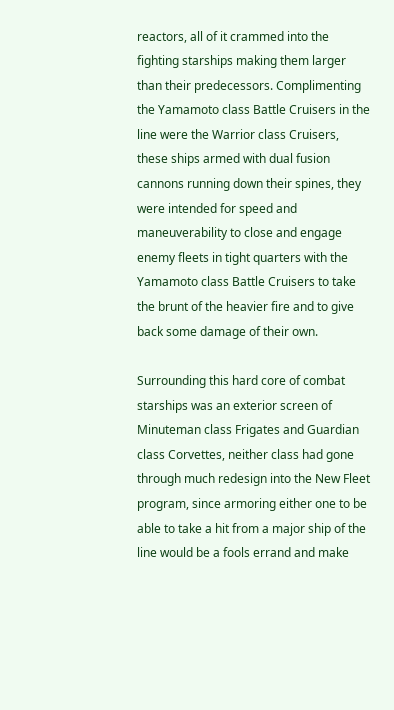reactors, all of it crammed into the fighting starships making them larger than their predecessors. Complimenting the Yamamoto class Battle Cruisers in the line were the Warrior class Cruisers, these ships armed with dual fusion cannons running down their spines, they were intended for speed and maneuverability to close and engage enemy fleets in tight quarters with the Yamamoto class Battle Cruisers to take the brunt of the heavier fire and to give back some damage of their own.

Surrounding this hard core of combat starships was an exterior screen of Minuteman class Frigates and Guardian class Corvettes, neither class had gone through much redesign into the New Fleet program, since armoring either one to be able to take a hit from a major ship of the line would be a fools errand and make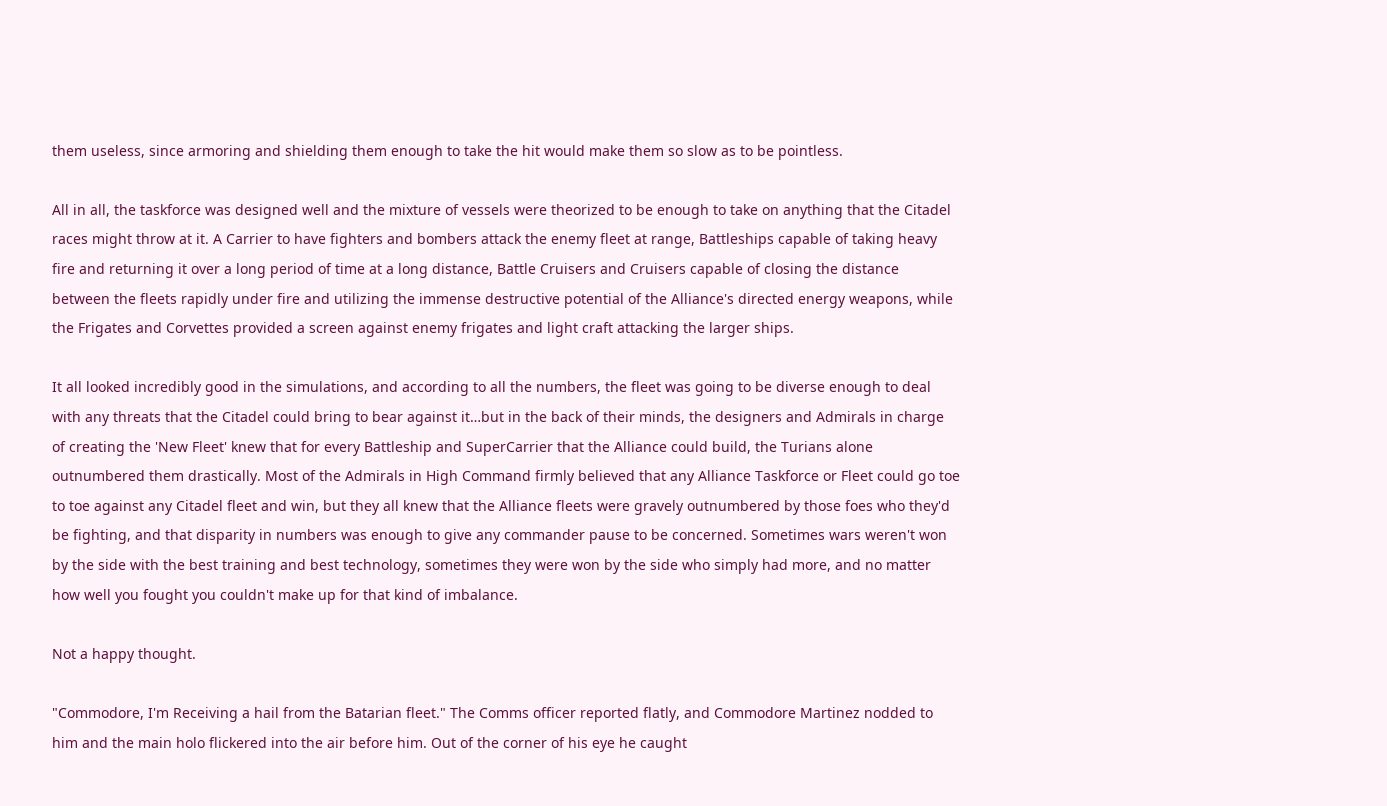them useless, since armoring and shielding them enough to take the hit would make them so slow as to be pointless.

All in all, the taskforce was designed well and the mixture of vessels were theorized to be enough to take on anything that the Citadel races might throw at it. A Carrier to have fighters and bombers attack the enemy fleet at range, Battleships capable of taking heavy fire and returning it over a long period of time at a long distance, Battle Cruisers and Cruisers capable of closing the distance between the fleets rapidly under fire and utilizing the immense destructive potential of the Alliance's directed energy weapons, while the Frigates and Corvettes provided a screen against enemy frigates and light craft attacking the larger ships.

It all looked incredibly good in the simulations, and according to all the numbers, the fleet was going to be diverse enough to deal with any threats that the Citadel could bring to bear against it…but in the back of their minds, the designers and Admirals in charge of creating the 'New Fleet' knew that for every Battleship and SuperCarrier that the Alliance could build, the Turians alone outnumbered them drastically. Most of the Admirals in High Command firmly believed that any Alliance Taskforce or Fleet could go toe to toe against any Citadel fleet and win, but they all knew that the Alliance fleets were gravely outnumbered by those foes who they'd be fighting, and that disparity in numbers was enough to give any commander pause to be concerned. Sometimes wars weren't won by the side with the best training and best technology, sometimes they were won by the side who simply had more, and no matter how well you fought you couldn't make up for that kind of imbalance.

Not a happy thought.

"Commodore, I'm Receiving a hail from the Batarian fleet." The Comms officer reported flatly, and Commodore Martinez nodded to him and the main holo flickered into the air before him. Out of the corner of his eye he caught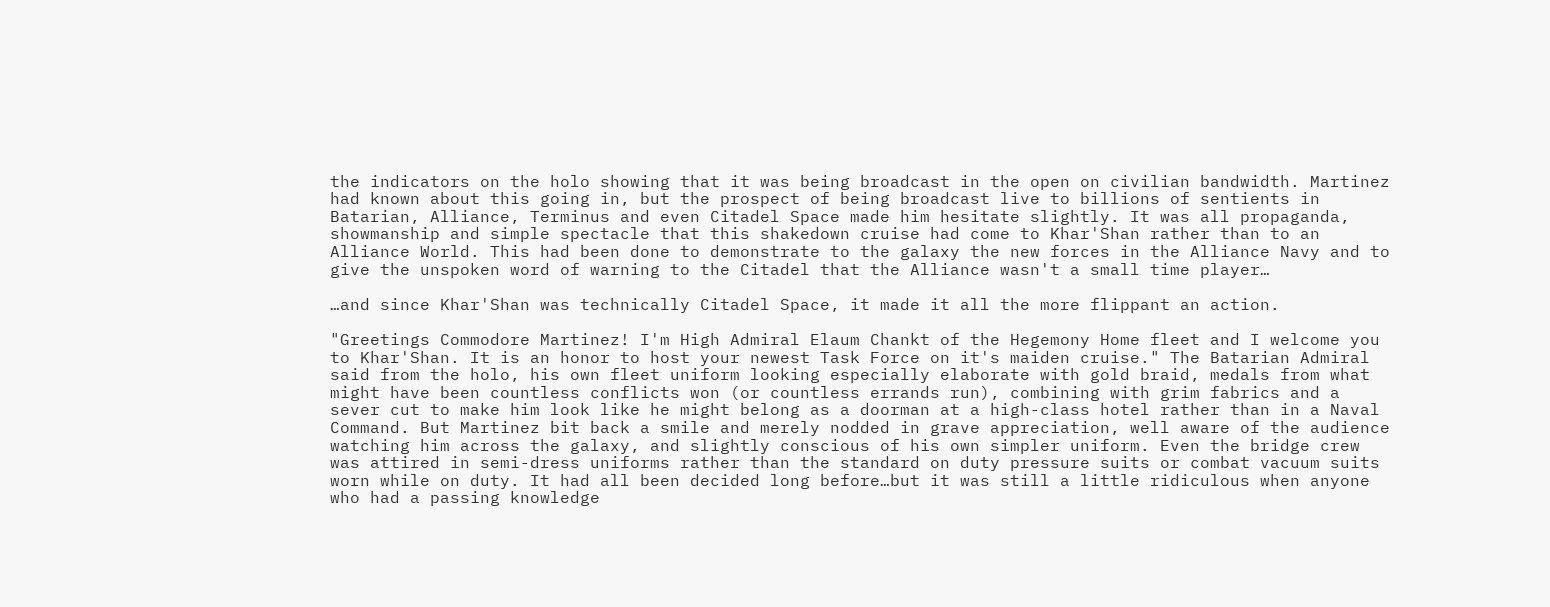the indicators on the holo showing that it was being broadcast in the open on civilian bandwidth. Martinez had known about this going in, but the prospect of being broadcast live to billions of sentients in Batarian, Alliance, Terminus and even Citadel Space made him hesitate slightly. It was all propaganda, showmanship and simple spectacle that this shakedown cruise had come to Khar'Shan rather than to an Alliance World. This had been done to demonstrate to the galaxy the new forces in the Alliance Navy and to give the unspoken word of warning to the Citadel that the Alliance wasn't a small time player…

…and since Khar'Shan was technically Citadel Space, it made it all the more flippant an action.

"Greetings Commodore Martinez! I'm High Admiral Elaum Chankt of the Hegemony Home fleet and I welcome you to Khar'Shan. It is an honor to host your newest Task Force on it's maiden cruise." The Batarian Admiral said from the holo, his own fleet uniform looking especially elaborate with gold braid, medals from what might have been countless conflicts won (or countless errands run), combining with grim fabrics and a sever cut to make him look like he might belong as a doorman at a high-class hotel rather than in a Naval Command. But Martinez bit back a smile and merely nodded in grave appreciation, well aware of the audience watching him across the galaxy, and slightly conscious of his own simpler uniform. Even the bridge crew was attired in semi-dress uniforms rather than the standard on duty pressure suits or combat vacuum suits worn while on duty. It had all been decided long before…but it was still a little ridiculous when anyone who had a passing knowledge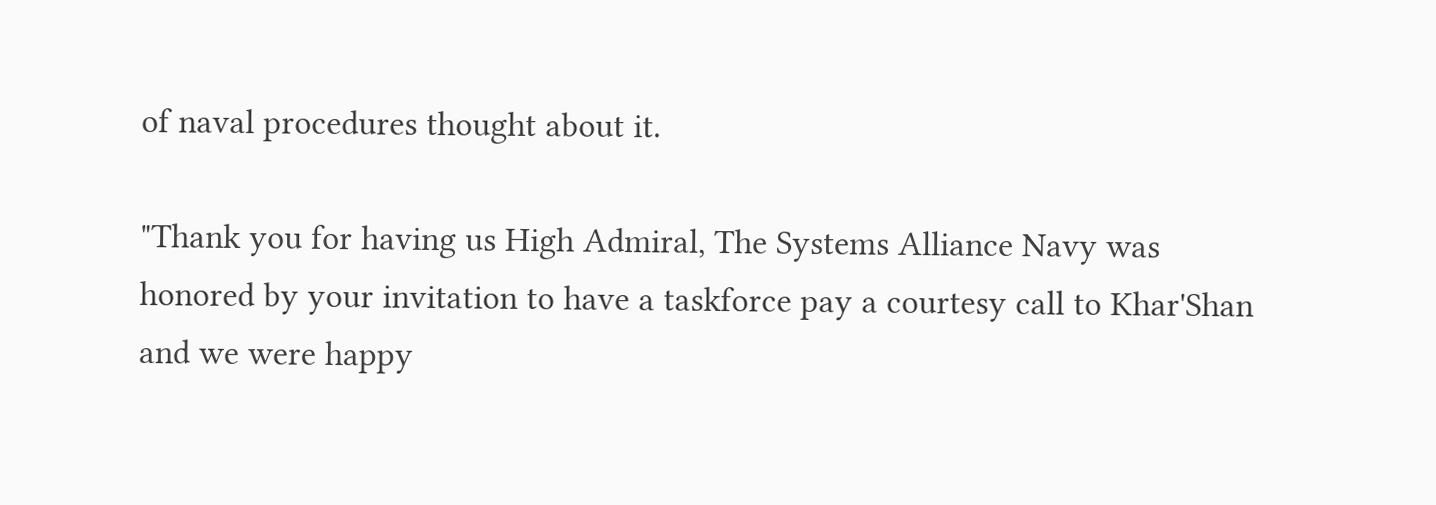of naval procedures thought about it.

"Thank you for having us High Admiral, The Systems Alliance Navy was honored by your invitation to have a taskforce pay a courtesy call to Khar'Shan and we were happy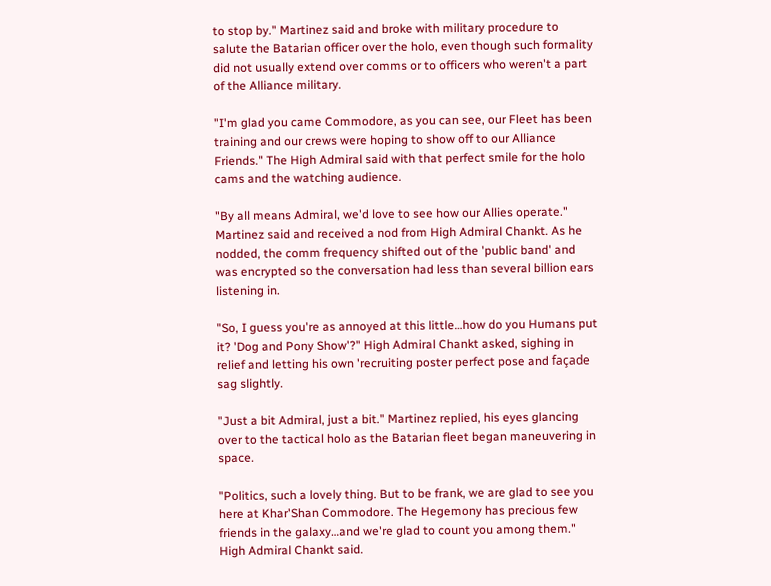to stop by." Martinez said and broke with military procedure to salute the Batarian officer over the holo, even though such formality did not usually extend over comms or to officers who weren't a part of the Alliance military.

"I'm glad you came Commodore, as you can see, our Fleet has been training and our crews were hoping to show off to our Alliance Friends." The High Admiral said with that perfect smile for the holo cams and the watching audience.

"By all means Admiral, we'd love to see how our Allies operate." Martinez said and received a nod from High Admiral Chankt. As he nodded, the comm frequency shifted out of the 'public band' and was encrypted so the conversation had less than several billion ears listening in.

"So, I guess you're as annoyed at this little…how do you Humans put it? 'Dog and Pony Show'?" High Admiral Chankt asked, sighing in relief and letting his own 'recruiting poster perfect pose and façade sag slightly.

"Just a bit Admiral, just a bit." Martinez replied, his eyes glancing over to the tactical holo as the Batarian fleet began maneuvering in space.

"Politics, such a lovely thing. But to be frank, we are glad to see you here at Khar'Shan Commodore. The Hegemony has precious few friends in the galaxy…and we're glad to count you among them." High Admiral Chankt said.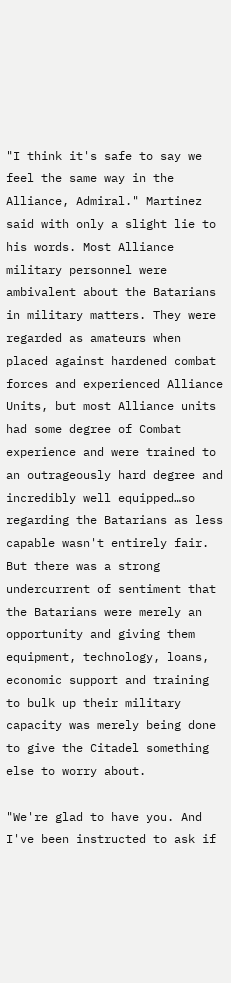"I think it's safe to say we feel the same way in the Alliance, Admiral." Martinez said with only a slight lie to his words. Most Alliance military personnel were ambivalent about the Batarians in military matters. They were regarded as amateurs when placed against hardened combat forces and experienced Alliance Units, but most Alliance units had some degree of Combat experience and were trained to an outrageously hard degree and incredibly well equipped…so regarding the Batarians as less capable wasn't entirely fair. But there was a strong undercurrent of sentiment that the Batarians were merely an opportunity and giving them equipment, technology, loans, economic support and training to bulk up their military capacity was merely being done to give the Citadel something else to worry about.

"We're glad to have you. And I've been instructed to ask if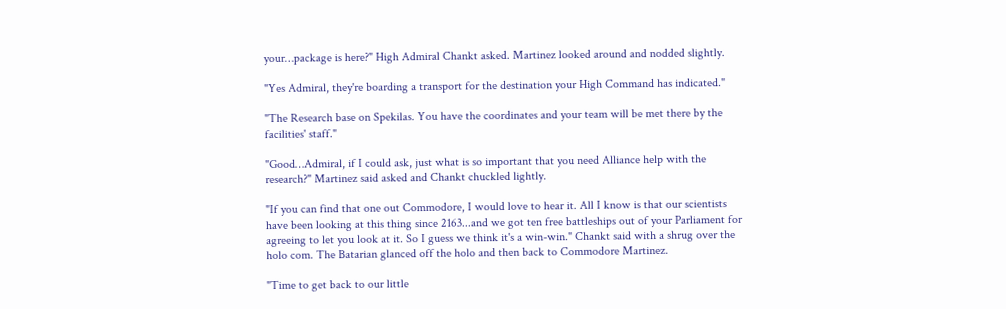your…package is here?" High Admiral Chankt asked. Martinez looked around and nodded slightly.

"Yes Admiral, they're boarding a transport for the destination your High Command has indicated."

"The Research base on Spekilas. You have the coordinates and your team will be met there by the facilities' staff."

"Good…Admiral, if I could ask, just what is so important that you need Alliance help with the research?" Martinez said asked and Chankt chuckled lightly.

"If you can find that one out Commodore, I would love to hear it. All I know is that our scientists have been looking at this thing since 2163...and we got ten free battleships out of your Parliament for agreeing to let you look at it. So I guess we think it's a win-win." Chankt said with a shrug over the holo com. The Batarian glanced off the holo and then back to Commodore Martinez.

"Time to get back to our little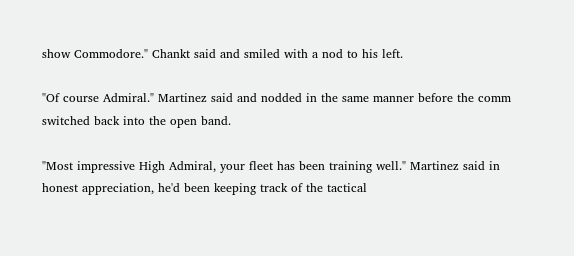show Commodore." Chankt said and smiled with a nod to his left.

"Of course Admiral." Martinez said and nodded in the same manner before the comm switched back into the open band.

"Most impressive High Admiral, your fleet has been training well." Martinez said in honest appreciation, he'd been keeping track of the tactical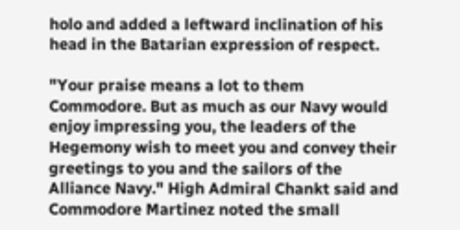holo and added a leftward inclination of his head in the Batarian expression of respect.

"Your praise means a lot to them Commodore. But as much as our Navy would enjoy impressing you, the leaders of the Hegemony wish to meet you and convey their greetings to you and the sailors of the Alliance Navy." High Admiral Chankt said and Commodore Martinez noted the small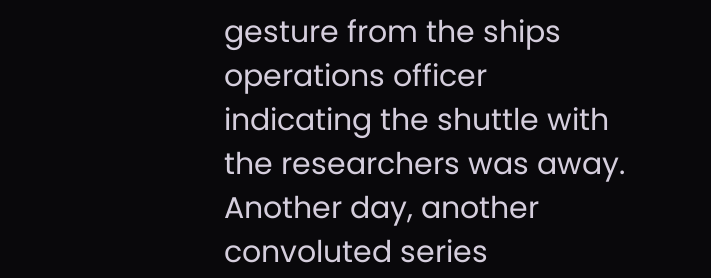gesture from the ships operations officer indicating the shuttle with the researchers was away. Another day, another convoluted series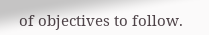of objectives to follow.